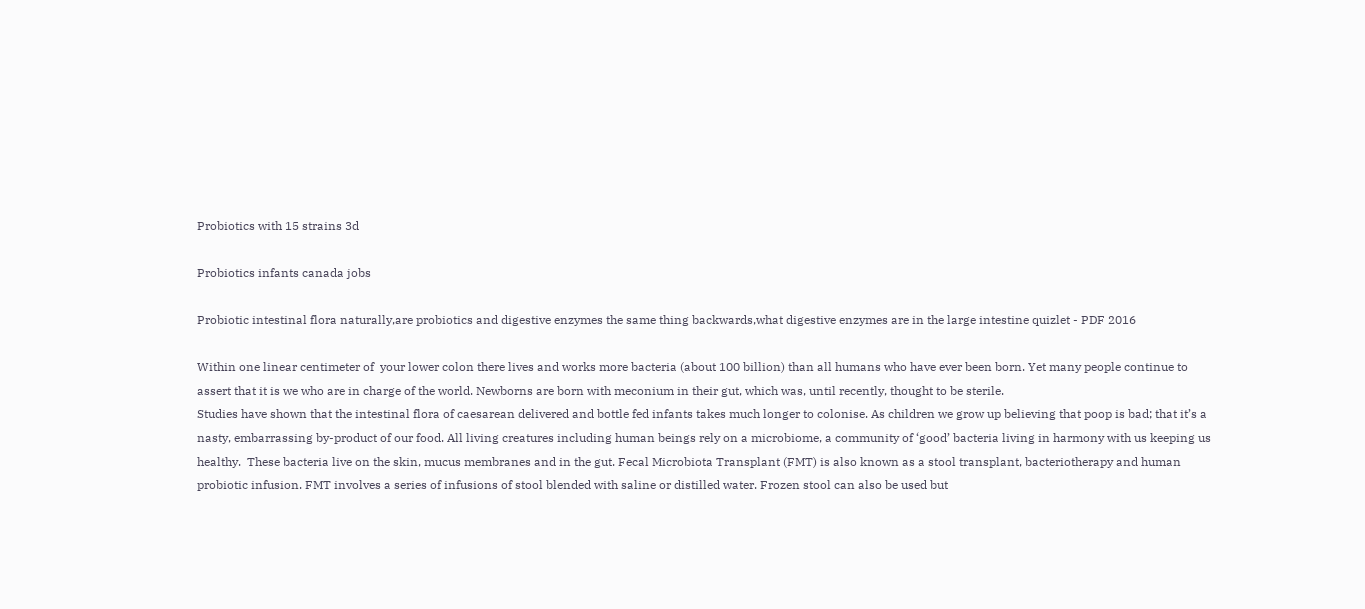Probiotics with 15 strains 3d

Probiotics infants canada jobs

Probiotic intestinal flora naturally,are probiotics and digestive enzymes the same thing backwards,what digestive enzymes are in the large intestine quizlet - PDF 2016

Within one linear centimeter of  your lower colon there lives and works more bacteria (about 100 billion) than all humans who have ever been born. Yet many people continue to assert that it is we who are in charge of the world. Newborns are born with meconium in their gut, which was, until recently, thought to be sterile.
Studies have shown that the intestinal flora of caesarean delivered and bottle fed infants takes much longer to colonise. As children we grow up believing that poop is bad; that it’s a nasty, embarrassing by-product of our food. All living creatures including human beings rely on a microbiome, a community of ‘good’ bacteria living in harmony with us keeping us healthy.  These bacteria live on the skin, mucus membranes and in the gut. Fecal Microbiota Transplant (FMT) is also known as a stool transplant, bacteriotherapy and human probiotic infusion. FMT involves a series of infusions of stool blended with saline or distilled water. Frozen stool can also be used but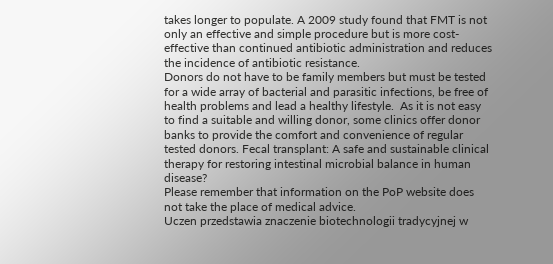takes longer to populate. A 2009 study found that FMT is not only an effective and simple procedure but is more cost-effective than continued antibiotic administration and reduces the incidence of antibiotic resistance.
Donors do not have to be family members but must be tested for a wide array of bacterial and parasitic infections, be free of health problems and lead a healthy lifestyle.  As it is not easy to find a suitable and willing donor, some clinics offer donor banks to provide the comfort and convenience of regular tested donors. Fecal transplant: A safe and sustainable clinical therapy for restoring intestinal microbial balance in human disease?
Please remember that information on the PoP website does not take the place of medical advice.
Uczen przedstawia znaczenie biotechnologii tradycyjnej w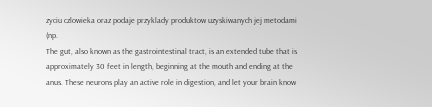zyciu czlowieka oraz podaje przyklady produktow uzyskiwanych jej metodami (np.
The gut, also known as the gastrointestinal tract, is an extended tube that is approximately 30 feet in length, beginning at the mouth and ending at the anus. These neurons play an active role in digestion, and let your brain know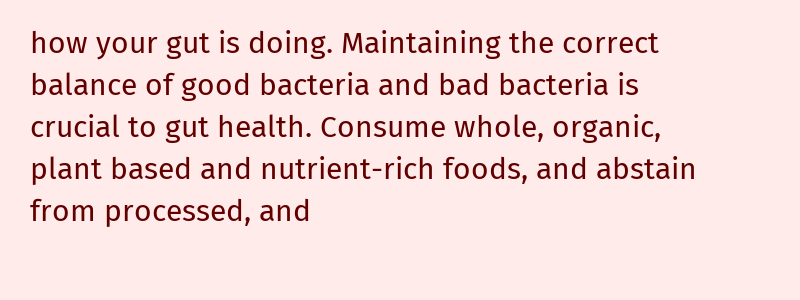how your gut is doing. Maintaining the correct balance of good bacteria and bad bacteria is crucial to gut health. Consume whole, organic, plant based and nutrient-rich foods, and abstain from processed, and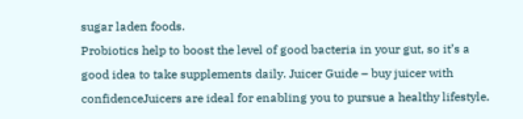sugar laden foods.
Probiotics help to boost the level of good bacteria in your gut, so it’s a good idea to take supplements daily. Juicer Guide – buy juicer with confidenceJuicers are ideal for enabling you to pursue a healthy lifestyle.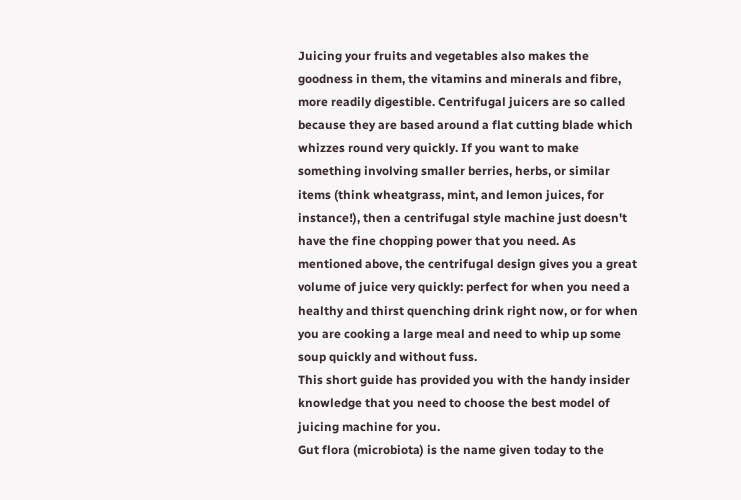Juicing your fruits and vegetables also makes the goodness in them, the vitamins and minerals and fibre, more readily digestible. Centrifugal juicers are so called because they are based around a flat cutting blade which whizzes round very quickly. If you want to make something involving smaller berries, herbs, or similar items (think wheatgrass, mint, and lemon juices, for instance!), then a centrifugal style machine just doesn't have the fine chopping power that you need. As mentioned above, the centrifugal design gives you a great volume of juice very quickly: perfect for when you need a healthy and thirst quenching drink right now, or for when you are cooking a large meal and need to whip up some soup quickly and without fuss.
This short guide has provided you with the handy insider knowledge that you need to choose the best model of juicing machine for you.
Gut flora (microbiota) is the name given today to the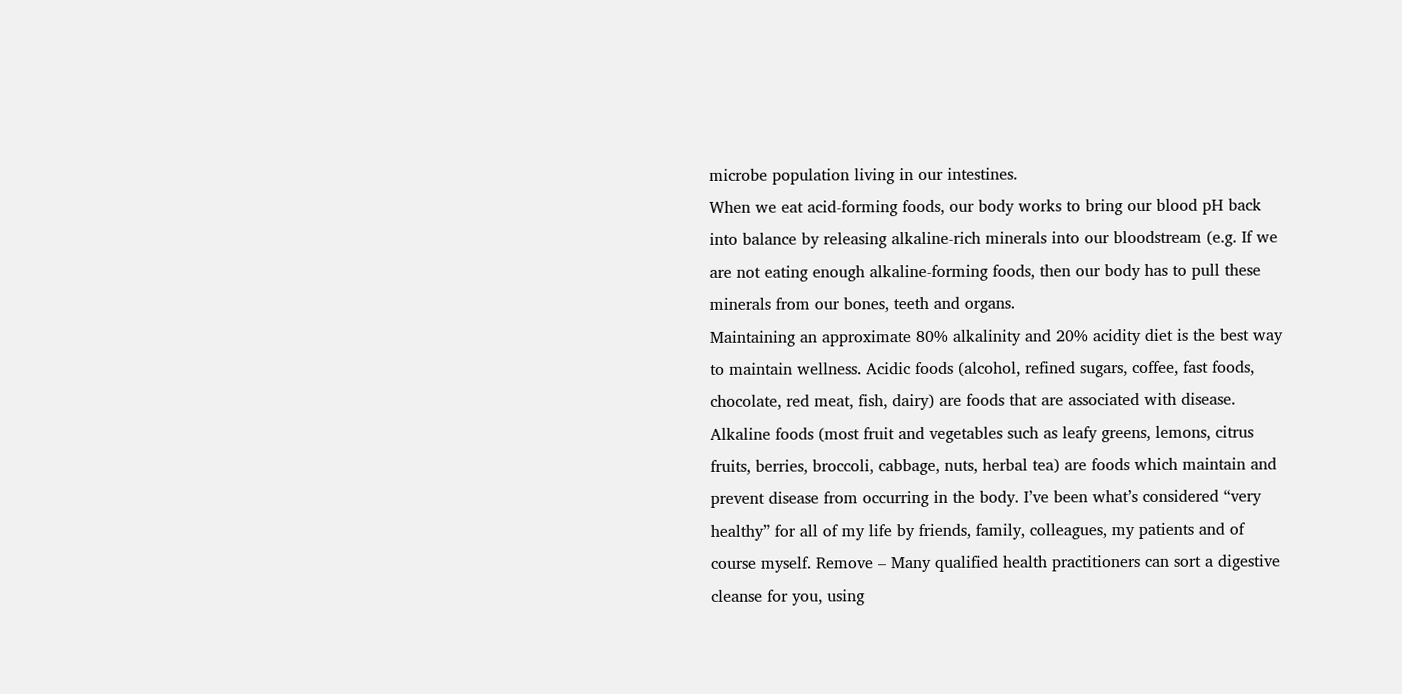microbe population living in our intestines.
When we eat acid-forming foods, our body works to bring our blood pH back into balance by releasing alkaline-rich minerals into our bloodstream (e.g. If we are not eating enough alkaline-forming foods, then our body has to pull these minerals from our bones, teeth and organs.
Maintaining an approximate 80% alkalinity and 20% acidity diet is the best way to maintain wellness. Acidic foods (alcohol, refined sugars, coffee, fast foods, chocolate, red meat, fish, dairy) are foods that are associated with disease. Alkaline foods (most fruit and vegetables such as leafy greens, lemons, citrus fruits, berries, broccoli, cabbage, nuts, herbal tea) are foods which maintain and prevent disease from occurring in the body. I’ve been what’s considered “very healthy” for all of my life by friends, family, colleagues, my patients and of course myself. Remove – Many qualified health practitioners can sort a digestive cleanse for you, using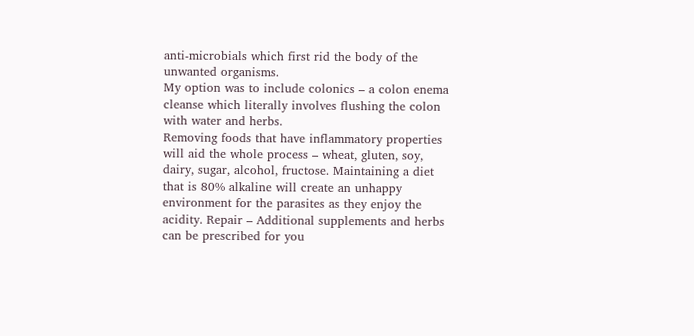anti-microbials which first rid the body of the unwanted organisms.
My option was to include colonics – a colon enema cleanse which literally involves flushing the colon with water and herbs.
Removing foods that have inflammatory properties will aid the whole process – wheat, gluten, soy, dairy, sugar, alcohol, fructose. Maintaining a diet that is 80% alkaline will create an unhappy environment for the parasites as they enjoy the acidity. Repair – Additional supplements and herbs can be prescribed for you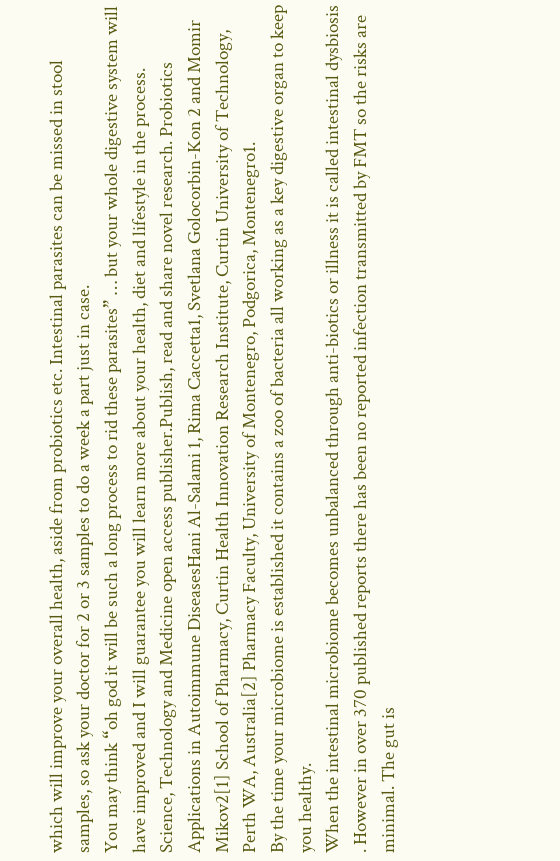which will improve your overall health, aside from probiotics etc. Intestinal parasites can be missed in stool samples, so ask your doctor for 2 or 3 samples to do a week a part just in case.
You may think “oh god it will be such a long process to rid these parasites” … but your whole digestive system will have improved and I will guarantee you will learn more about your health, diet and lifestyle in the process.
Science, Technology and Medicine open access publisher.Publish, read and share novel research. Probiotics Applications in Autoimmune DiseasesHani Al-Salami 1, Rima Caccetta1, Svetlana Golocorbin-Kon 2 and Momir Mikov2[1] School of Pharmacy, Curtin Health Innovation Research Institute, Curtin University of Technology, Perth WA, Australia[2] Pharmacy Faculty, University of Montenegro, Podgorica, Montenegro1.
By the time your microbiome is established it contains a zoo of bacteria all working as a key digestive organ to keep you healthy.
When the intestinal microbiome becomes unbalanced through anti-biotics or illness it is called intestinal dysbiosis . However in over 370 published reports there has been no reported infection transmitted by FMT so the risks are minimal. The gut is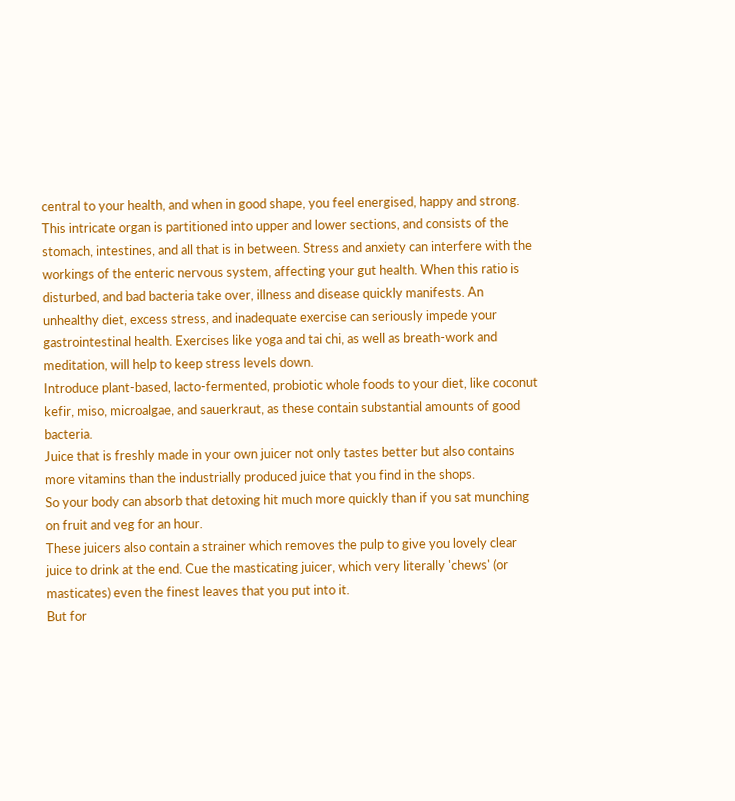central to your health, and when in good shape, you feel energised, happy and strong. This intricate organ is partitioned into upper and lower sections, and consists of the stomach, intestines, and all that is in between. Stress and anxiety can interfere with the workings of the enteric nervous system, affecting your gut health. When this ratio is disturbed, and bad bacteria take over, illness and disease quickly manifests. An unhealthy diet, excess stress, and inadequate exercise can seriously impede your gastrointestinal health. Exercises like yoga and tai chi, as well as breath-work and meditation, will help to keep stress levels down.
Introduce plant-based, lacto-fermented, probiotic whole foods to your diet, like coconut kefir, miso, microalgae, and sauerkraut, as these contain substantial amounts of good bacteria.
Juice that is freshly made in your own juicer not only tastes better but also contains more vitamins than the industrially produced juice that you find in the shops.
So your body can absorb that detoxing hit much more quickly than if you sat munching on fruit and veg for an hour.
These juicers also contain a strainer which removes the pulp to give you lovely clear juice to drink at the end. Cue the masticating juicer, which very literally 'chews' (or masticates) even the finest leaves that you put into it.
But for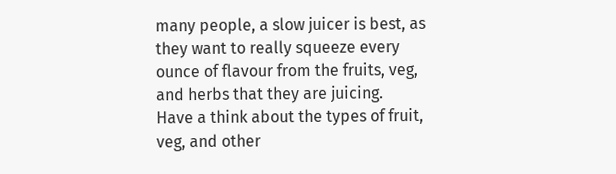many people, a slow juicer is best, as they want to really squeeze every ounce of flavour from the fruits, veg, and herbs that they are juicing.
Have a think about the types of fruit, veg, and other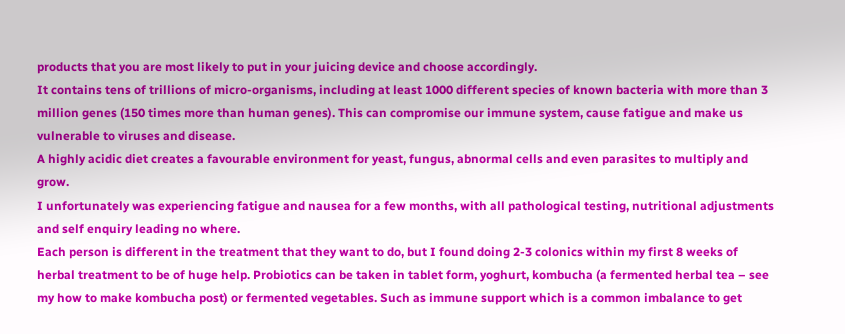products that you are most likely to put in your juicing device and choose accordingly.
It contains tens of trillions of micro-organisms, including at least 1000 different species of known bacteria with more than 3 million genes (150 times more than human genes). This can compromise our immune system, cause fatigue and make us vulnerable to viruses and disease.
A highly acidic diet creates a favourable environment for yeast, fungus, abnormal cells and even parasites to multiply and grow.
I unfortunately was experiencing fatigue and nausea for a few months, with all pathological testing, nutritional adjustments and self enquiry leading no where.
Each person is different in the treatment that they want to do, but I found doing 2-3 colonics within my first 8 weeks of herbal treatment to be of huge help. Probiotics can be taken in tablet form, yoghurt, kombucha (a fermented herbal tea – see my how to make kombucha post) or fermented vegetables. Such as immune support which is a common imbalance to get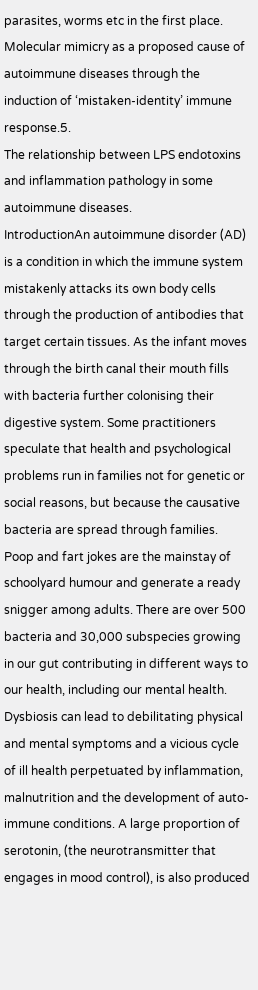parasites, worms etc in the first place.
Molecular mimicry as a proposed cause of autoimmune diseases through the induction of ‘mistaken-identity’ immune response.5.
The relationship between LPS endotoxins and inflammation pathology in some autoimmune diseases.
IntroductionAn autoimmune disorder (AD) is a condition in which the immune system mistakenly attacks its own body cells through the production of antibodies that target certain tissues. As the infant moves through the birth canal their mouth fills with bacteria further colonising their digestive system. Some practitioners speculate that health and psychological problems run in families not for genetic or social reasons, but because the causative bacteria are spread through families.
Poop and fart jokes are the mainstay of schoolyard humour and generate a ready snigger among adults. There are over 500 bacteria and 30,000 subspecies growing in our gut contributing in different ways to our health, including our mental health. Dysbiosis can lead to debilitating physical and mental symptoms and a vicious cycle of ill health perpetuated by inflammation, malnutrition and the development of auto-immune conditions. A large proportion of serotonin, (the neurotransmitter that engages in mood control), is also produced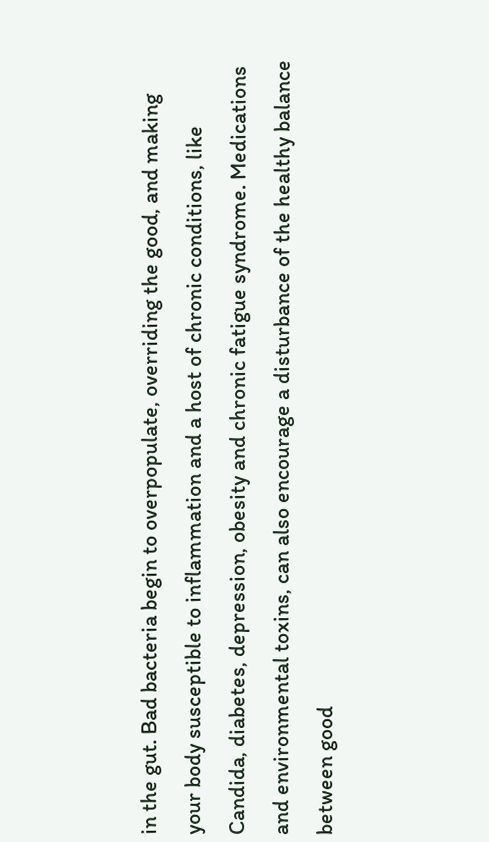in the gut. Bad bacteria begin to overpopulate, overriding the good, and making your body susceptible to inflammation and a host of chronic conditions, like Candida, diabetes, depression, obesity and chronic fatigue syndrome. Medications and environmental toxins, can also encourage a disturbance of the healthy balance between good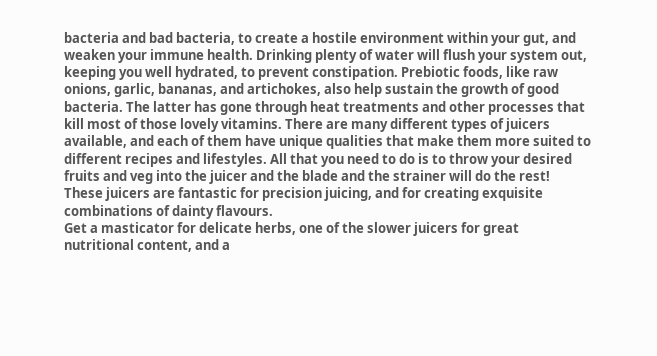bacteria and bad bacteria, to create a hostile environment within your gut, and weaken your immune health. Drinking plenty of water will flush your system out, keeping you well hydrated, to prevent constipation. Prebiotic foods, like raw onions, garlic, bananas, and artichokes, also help sustain the growth of good bacteria. The latter has gone through heat treatments and other processes that kill most of those lovely vitamins. There are many different types of juicers available, and each of them have unique qualities that make them more suited to different recipes and lifestyles. All that you need to do is to throw your desired fruits and veg into the juicer and the blade and the strainer will do the rest!
These juicers are fantastic for precision juicing, and for creating exquisite combinations of dainty flavours.
Get a masticator for delicate herbs, one of the slower juicers for great nutritional content, and a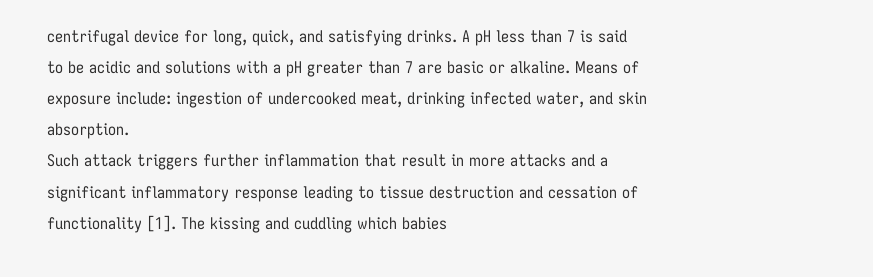centrifugal device for long, quick, and satisfying drinks. A pH less than 7 is said to be acidic and solutions with a pH greater than 7 are basic or alkaline. Means of exposure include: ingestion of undercooked meat, drinking infected water, and skin absorption.
Such attack triggers further inflammation that result in more attacks and a significant inflammatory response leading to tissue destruction and cessation of functionality [1]. The kissing and cuddling which babies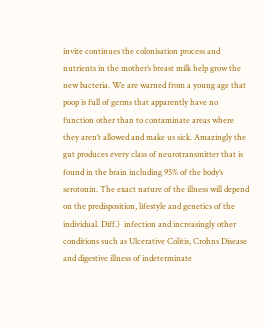invite continues the colonisation process and nutrients in the mother’s breast milk help grow the new bacteria. We are warned from a young age that poop is full of germs that apparently have no function other than to contaminate areas where they aren’t allowed and make us sick. Amazingly the gut produces every class of neurotransmitter that is found in the brain including 95% of the body’s serotonin. The exact nature of the illness will depend on the predisposition, lifestyle and genetics of the individual. Diff.)  infection and increasingly other conditions such as Ulcerative Colitis, Crohns Disease and digestive illness of indeterminate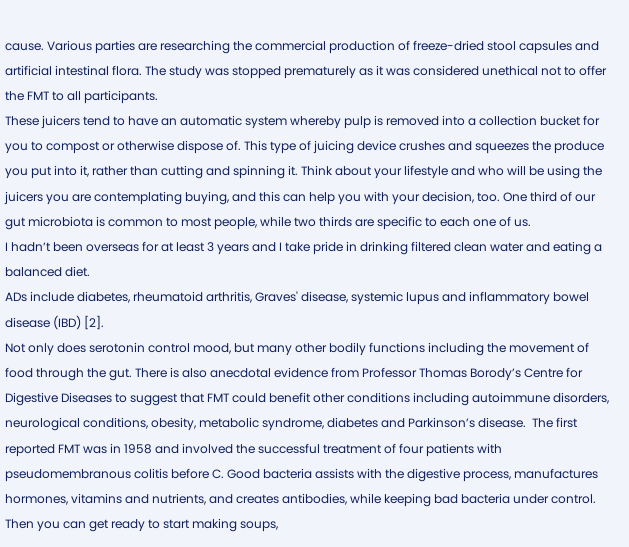cause. Various parties are researching the commercial production of freeze-dried stool capsules and artificial intestinal flora. The study was stopped prematurely as it was considered unethical not to offer the FMT to all participants.
These juicers tend to have an automatic system whereby pulp is removed into a collection bucket for you to compost or otherwise dispose of. This type of juicing device crushes and squeezes the produce you put into it, rather than cutting and spinning it. Think about your lifestyle and who will be using the juicers you are contemplating buying, and this can help you with your decision, too. One third of our gut microbiota is common to most people, while two thirds are specific to each one of us.
I hadn’t been overseas for at least 3 years and I take pride in drinking filtered clean water and eating a balanced diet.
ADs include diabetes, rheumatoid arthritis, Graves' disease, systemic lupus and inflammatory bowel disease (IBD) [2].
Not only does serotonin control mood, but many other bodily functions including the movement of food through the gut. There is also anecdotal evidence from Professor Thomas Borody’s Centre for Digestive Diseases to suggest that FMT could benefit other conditions including autoimmune disorders, neurological conditions, obesity, metabolic syndrome, diabetes and Parkinson’s disease.  The first reported FMT was in 1958 and involved the successful treatment of four patients with pseudomembranous colitis before C. Good bacteria assists with the digestive process, manufactures hormones, vitamins and nutrients, and creates antibodies, while keeping bad bacteria under control. Then you can get ready to start making soups,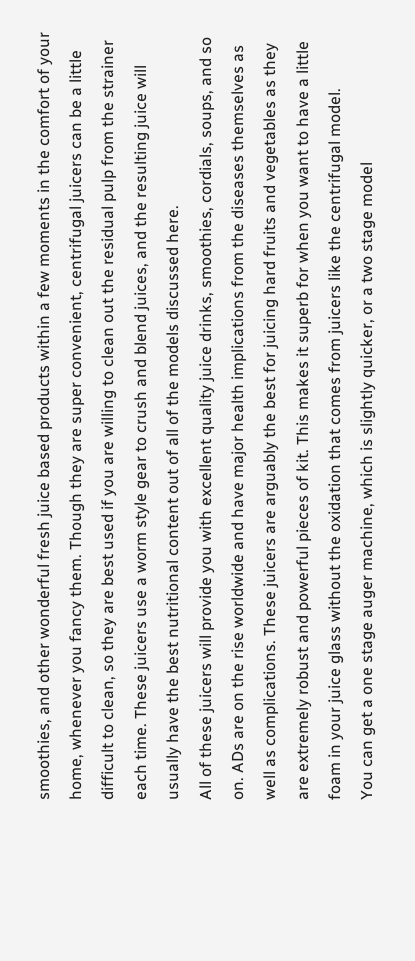smoothies, and other wonderful fresh juice based products within a few moments in the comfort of your home, whenever you fancy them. Though they are super convenient, centrifugal juicers can be a little difficult to clean, so they are best used if you are willing to clean out the residual pulp from the strainer each time. These juicers use a worm style gear to crush and blend juices, and the resulting juice will usually have the best nutritional content out of all of the models discussed here.
All of these juicers will provide you with excellent quality juice drinks, smoothies, cordials, soups, and so on. ADs are on the rise worldwide and have major health implications from the diseases themselves as well as complications. These juicers are arguably the best for juicing hard fruits and vegetables as they are extremely robust and powerful pieces of kit. This makes it superb for when you want to have a little foam in your juice glass without the oxidation that comes from juicers like the centrifugal model.
You can get a one stage auger machine, which is slightly quicker, or a two stage model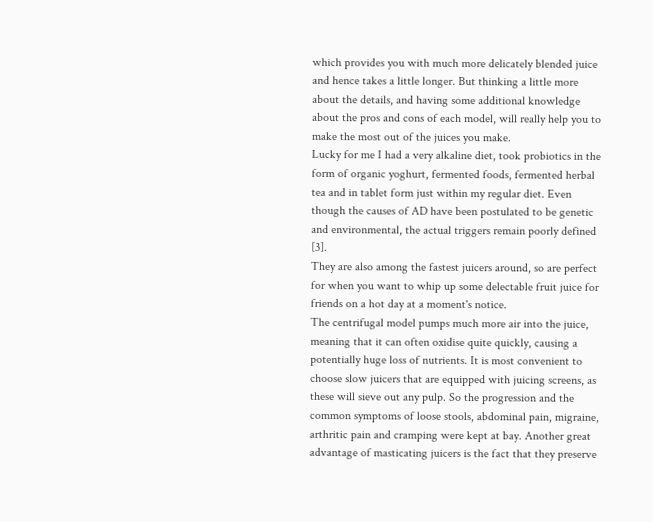which provides you with much more delicately blended juice and hence takes a little longer. But thinking a little more about the details, and having some additional knowledge about the pros and cons of each model, will really help you to make the most out of the juices you make.
Lucky for me I had a very alkaline diet, took probiotics in the form of organic yoghurt, fermented foods, fermented herbal tea and in tablet form just within my regular diet. Even though the causes of AD have been postulated to be genetic and environmental, the actual triggers remain poorly defined [3].
They are also among the fastest juicers around, so are perfect for when you want to whip up some delectable fruit juice for friends on a hot day at a moment's notice.
The centrifugal model pumps much more air into the juice, meaning that it can often oxidise quite quickly, causing a potentially huge loss of nutrients. It is most convenient to choose slow juicers that are equipped with juicing screens, as these will sieve out any pulp. So the progression and the common symptoms of loose stools, abdominal pain, migraine, arthritic pain and cramping were kept at bay. Another great advantage of masticating juicers is the fact that they preserve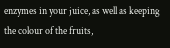enzymes in your juice, as well as keeping the colour of the fruits,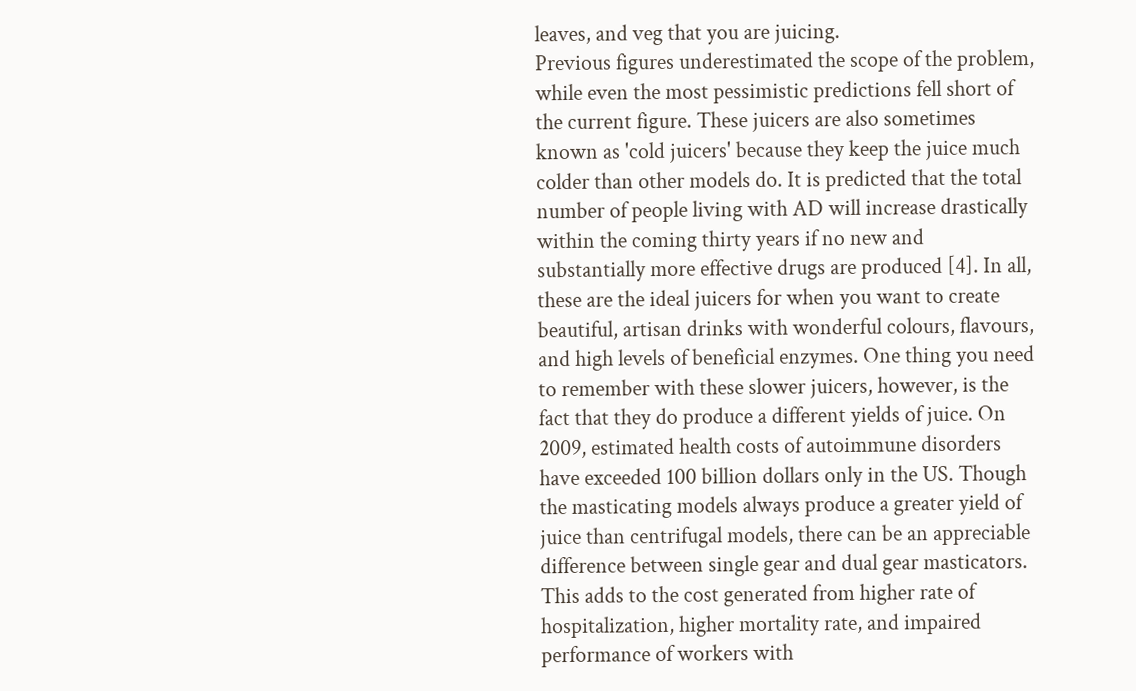leaves, and veg that you are juicing.
Previous figures underestimated the scope of the problem, while even the most pessimistic predictions fell short of the current figure. These juicers are also sometimes known as 'cold juicers' because they keep the juice much colder than other models do. It is predicted that the total number of people living with AD will increase drastically within the coming thirty years if no new and substantially more effective drugs are produced [4]. In all, these are the ideal juicers for when you want to create beautiful, artisan drinks with wonderful colours, flavours, and high levels of beneficial enzymes. One thing you need to remember with these slower juicers, however, is the fact that they do produce a different yields of juice. On 2009, estimated health costs of autoimmune disorders have exceeded 100 billion dollars only in the US. Though the masticating models always produce a greater yield of juice than centrifugal models, there can be an appreciable difference between single gear and dual gear masticators.
This adds to the cost generated from higher rate of hospitalization, higher mortality rate, and impaired performance of workers with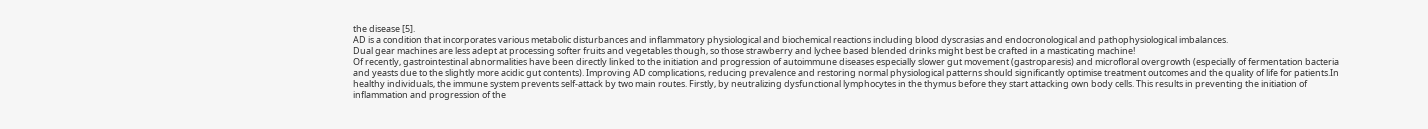the disease [5].
AD is a condition that incorporates various metabolic disturbances and inflammatory physiological and biochemical reactions including blood dyscrasias and endocronological and pathophysiological imbalances.
Dual gear machines are less adept at processing softer fruits and vegetables though, so those strawberry and lychee based blended drinks might best be crafted in a masticating machine!
Of recently, gastrointestinal abnormalities have been directly linked to the initiation and progression of autoimmune diseases especially slower gut movement (gastroparesis) and microfloral overgrowth (especially of fermentation bacteria and yeasts due to the slightly more acidic gut contents). Improving AD complications, reducing prevalence and restoring normal physiological patterns should significantly optimise treatment outcomes and the quality of life for patients.In healthy individuals, the immune system prevents self-attack by two main routes. Firstly, by neutralizing dysfunctional lymphocytes in the thymus before they start attacking own body cells. This results in preventing the initiation of inflammation and progression of the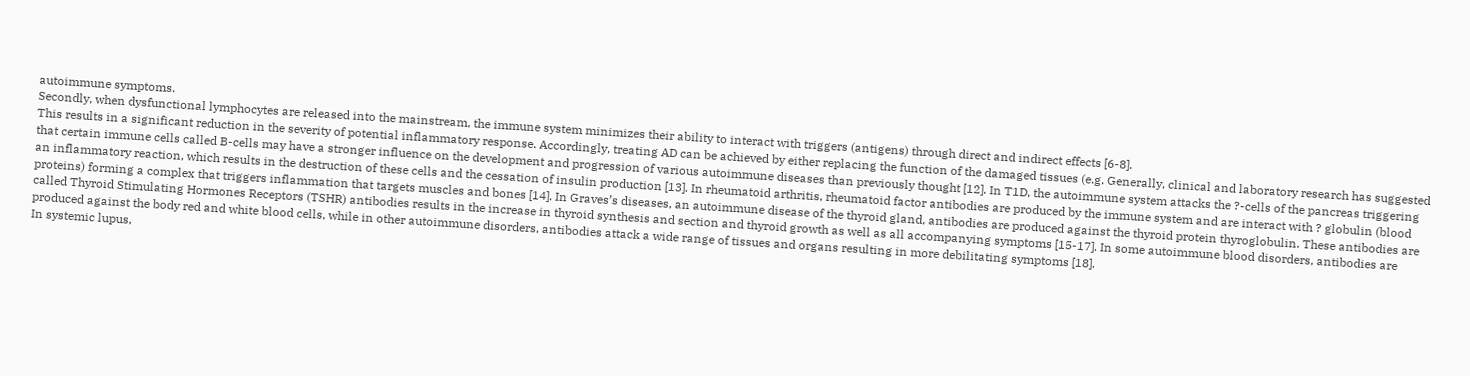autoimmune symptoms.
Secondly, when dysfunctional lymphocytes are released into the mainstream, the immune system minimizes their ability to interact with triggers (antigens) through direct and indirect effects [6-8].
This results in a significant reduction in the severity of potential inflammatory response. Accordingly, treating AD can be achieved by either replacing the function of the damaged tissues (e.g. Generally, clinical and laboratory research has suggested that certain immune cells called B-cells may have a stronger influence on the development and progression of various autoimmune diseases than previously thought [12]. In T1D, the autoimmune system attacks the ?-cells of the pancreas triggering an inflammatory reaction, which results in the destruction of these cells and the cessation of insulin production [13]. In rheumatoid arthritis, rheumatoid factor antibodies are produced by the immune system and are interact with ? globulin (blood proteins) forming a complex that triggers inflammation that targets muscles and bones [14]. In Graves’s diseases, an autoimmune disease of the thyroid gland, antibodies are produced against the thyroid protein thyroglobulin. These antibodies are called Thyroid Stimulating Hormones Receptors (TSHR) antibodies results in the increase in thyroid synthesis and section and thyroid growth as well as all accompanying symptoms [15-17]. In some autoimmune blood disorders, antibodies are produced against the body red and white blood cells, while in other autoimmune disorders, antibodies attack a wide range of tissues and organs resulting in more debilitating symptoms [18].
In systemic lupus,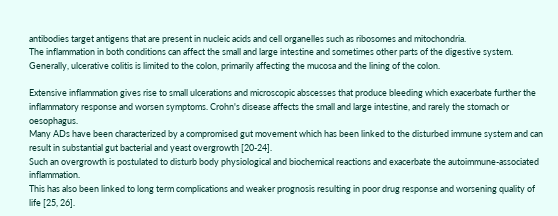antibodies target antigens that are present in nucleic acids and cell organelles such as ribosomes and mitochondria.
The inflammation in both conditions can affect the small and large intestine and sometimes other parts of the digestive system. Generally, ulcerative colitis is limited to the colon, primarily affecting the mucosa and the lining of the colon.

Extensive inflammation gives rise to small ulcerations and microscopic abscesses that produce bleeding which exacerbate further the inflammatory response and worsen symptoms. Crohn's disease affects the small and large intestine, and rarely the stomach or oesophagus.
Many ADs have been characterized by a compromised gut movement which has been linked to the disturbed immune system and can result in substantial gut bacterial and yeast overgrowth [20-24].
Such an overgrowth is postulated to disturb body physiological and biochemical reactions and exacerbate the autoimmune-associated inflammation.
This has also been linked to long term complications and weaker prognosis resulting in poor drug response and worsening quality of life [25, 26].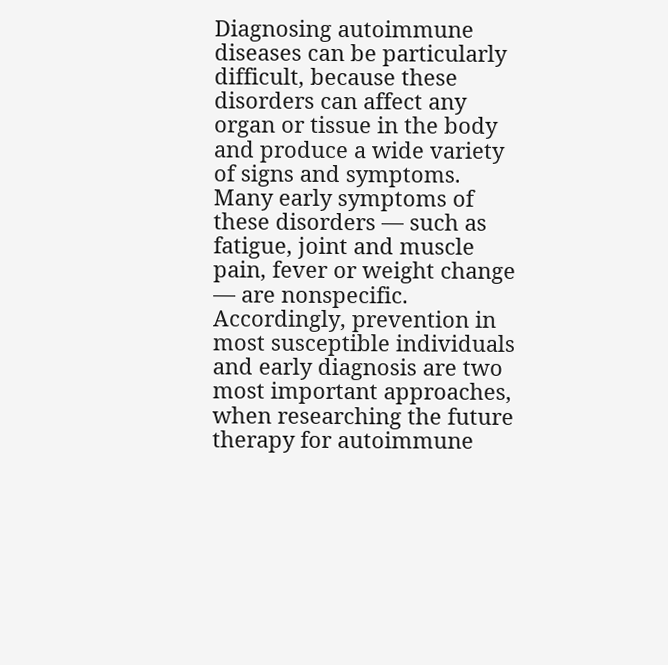Diagnosing autoimmune diseases can be particularly difficult, because these disorders can affect any organ or tissue in the body and produce a wide variety of signs and symptoms. Many early symptoms of these disorders — such as fatigue, joint and muscle pain, fever or weight change — are nonspecific.
Accordingly, prevention in most susceptible individuals and early diagnosis are two most important approaches, when researching the future therapy for autoimmune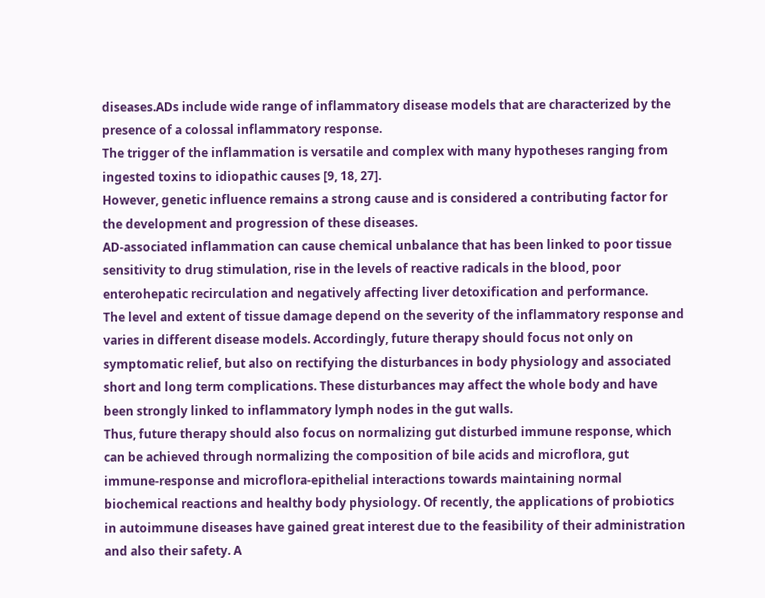diseases.ADs include wide range of inflammatory disease models that are characterized by the presence of a colossal inflammatory response.
The trigger of the inflammation is versatile and complex with many hypotheses ranging from ingested toxins to idiopathic causes [9, 18, 27].
However, genetic influence remains a strong cause and is considered a contributing factor for the development and progression of these diseases.
AD-associated inflammation can cause chemical unbalance that has been linked to poor tissue sensitivity to drug stimulation, rise in the levels of reactive radicals in the blood, poor enterohepatic recirculation and negatively affecting liver detoxification and performance.
The level and extent of tissue damage depend on the severity of the inflammatory response and varies in different disease models. Accordingly, future therapy should focus not only on symptomatic relief, but also on rectifying the disturbances in body physiology and associated short and long term complications. These disturbances may affect the whole body and have been strongly linked to inflammatory lymph nodes in the gut walls.
Thus, future therapy should also focus on normalizing gut disturbed immune response, which can be achieved through normalizing the composition of bile acids and microflora, gut immune-response and microflora-epithelial interactions towards maintaining normal biochemical reactions and healthy body physiology. Of recently, the applications of probiotics in autoimmune diseases have gained great interest due to the feasibility of their administration and also their safety. A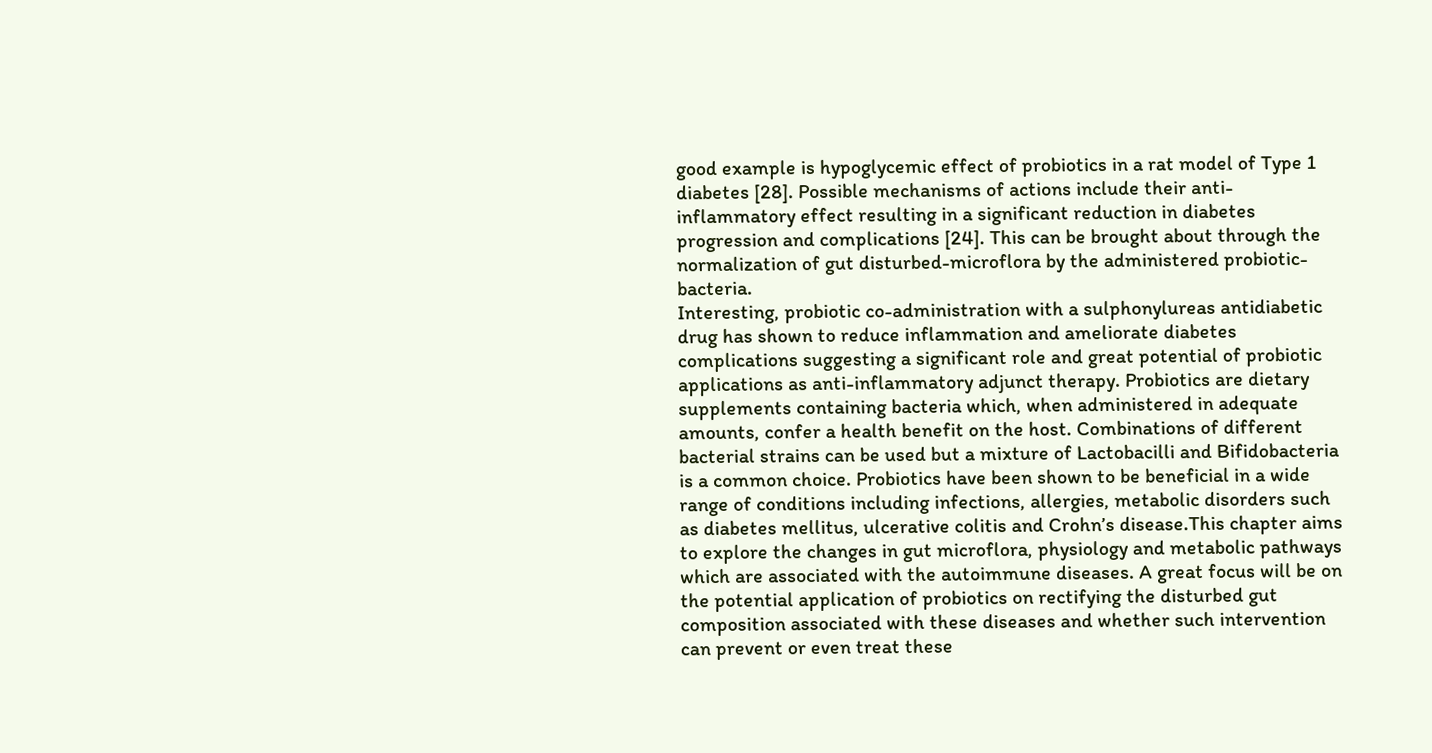good example is hypoglycemic effect of probiotics in a rat model of Type 1 diabetes [28]. Possible mechanisms of actions include their anti-inflammatory effect resulting in a significant reduction in diabetes progression and complications [24]. This can be brought about through the normalization of gut disturbed-microflora by the administered probiotic-bacteria.
Interesting, probiotic co-administration with a sulphonylureas antidiabetic drug has shown to reduce inflammation and ameliorate diabetes complications suggesting a significant role and great potential of probiotic applications as anti-inflammatory adjunct therapy. Probiotics are dietary supplements containing bacteria which, when administered in adequate amounts, confer a health benefit on the host. Combinations of different bacterial strains can be used but a mixture of Lactobacilli and Bifidobacteria is a common choice. Probiotics have been shown to be beneficial in a wide range of conditions including infections, allergies, metabolic disorders such as diabetes mellitus, ulcerative colitis and Crohn’s disease.This chapter aims to explore the changes in gut microflora, physiology and metabolic pathways which are associated with the autoimmune diseases. A great focus will be on the potential application of probiotics on rectifying the disturbed gut composition associated with these diseases and whether such intervention can prevent or even treat these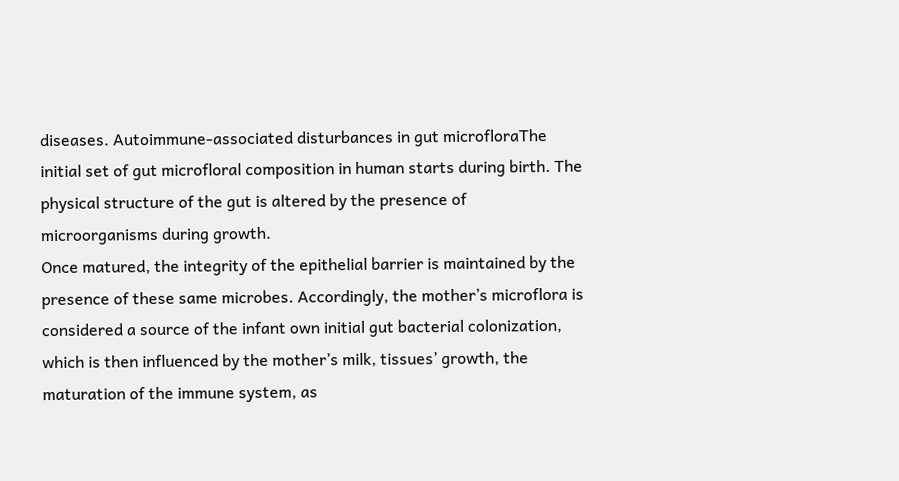diseases. Autoimmune-associated disturbances in gut microfloraThe initial set of gut microfloral composition in human starts during birth. The physical structure of the gut is altered by the presence of microorganisms during growth.
Once matured, the integrity of the epithelial barrier is maintained by the presence of these same microbes. Accordingly, the mother’s microflora is considered a source of the infant own initial gut bacterial colonization, which is then influenced by the mother’s milk, tissues’ growth, the maturation of the immune system, as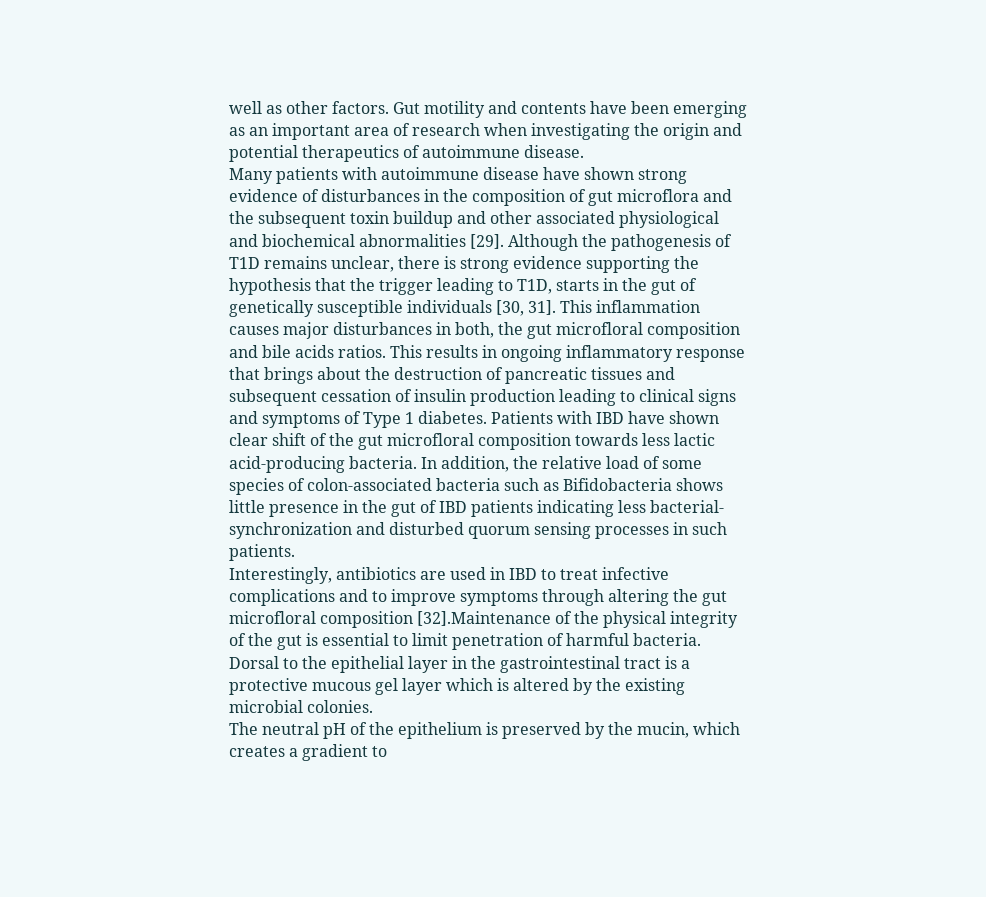well as other factors. Gut motility and contents have been emerging as an important area of research when investigating the origin and potential therapeutics of autoimmune disease.
Many patients with autoimmune disease have shown strong evidence of disturbances in the composition of gut microflora and the subsequent toxin buildup and other associated physiological and biochemical abnormalities [29]. Although the pathogenesis of T1D remains unclear, there is strong evidence supporting the hypothesis that the trigger leading to T1D, starts in the gut of genetically susceptible individuals [30, 31]. This inflammation causes major disturbances in both, the gut microfloral composition and bile acids ratios. This results in ongoing inflammatory response that brings about the destruction of pancreatic tissues and subsequent cessation of insulin production leading to clinical signs and symptoms of Type 1 diabetes. Patients with IBD have shown clear shift of the gut microfloral composition towards less lactic acid-producing bacteria. In addition, the relative load of some species of colon-associated bacteria such as Bifidobacteria shows little presence in the gut of IBD patients indicating less bacterial-synchronization and disturbed quorum sensing processes in such patients.
Interestingly, antibiotics are used in IBD to treat infective complications and to improve symptoms through altering the gut microfloral composition [32].Maintenance of the physical integrity of the gut is essential to limit penetration of harmful bacteria.
Dorsal to the epithelial layer in the gastrointestinal tract is a protective mucous gel layer which is altered by the existing microbial colonies.
The neutral pH of the epithelium is preserved by the mucin, which creates a gradient to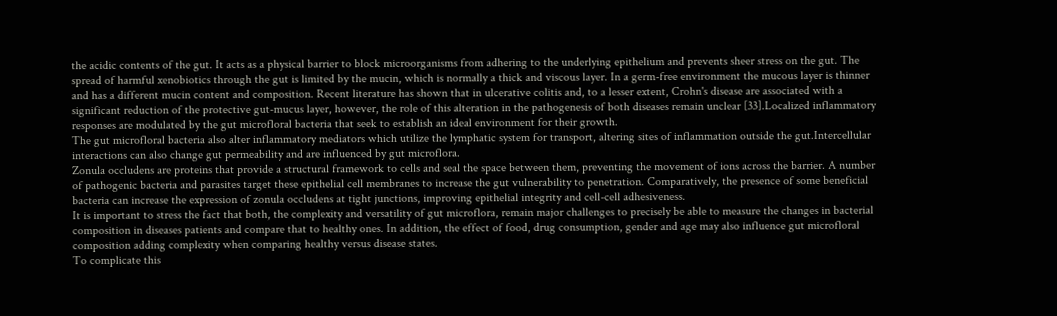the acidic contents of the gut. It acts as a physical barrier to block microorganisms from adhering to the underlying epithelium and prevents sheer stress on the gut. The spread of harmful xenobiotics through the gut is limited by the mucin, which is normally a thick and viscous layer. In a germ-free environment the mucous layer is thinner and has a different mucin content and composition. Recent literature has shown that in ulcerative colitis and, to a lesser extent, Crohn's disease are associated with a significant reduction of the protective gut-mucus layer, however, the role of this alteration in the pathogenesis of both diseases remain unclear [33].Localized inflammatory responses are modulated by the gut microfloral bacteria that seek to establish an ideal environment for their growth.
The gut microfloral bacteria also alter inflammatory mediators which utilize the lymphatic system for transport, altering sites of inflammation outside the gut.Intercellular interactions can also change gut permeability and are influenced by gut microflora.
Zonula occludens are proteins that provide a structural framework to cells and seal the space between them, preventing the movement of ions across the barrier. A number of pathogenic bacteria and parasites target these epithelial cell membranes to increase the gut vulnerability to penetration. Comparatively, the presence of some beneficial bacteria can increase the expression of zonula occludens at tight junctions, improving epithelial integrity and cell-cell adhesiveness.
It is important to stress the fact that both, the complexity and versatility of gut microflora, remain major challenges to precisely be able to measure the changes in bacterial composition in diseases patients and compare that to healthy ones. In addition, the effect of food, drug consumption, gender and age may also influence gut microfloral composition adding complexity when comparing healthy versus disease states.
To complicate this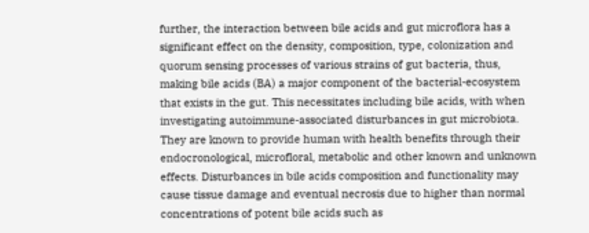further, the interaction between bile acids and gut microflora has a significant effect on the density, composition, type, colonization and quorum sensing processes of various strains of gut bacteria, thus, making bile acids (BA) a major component of the bacterial-ecosystem that exists in the gut. This necessitates including bile acids, with when investigating autoimmune-associated disturbances in gut microbiota.
They are known to provide human with health benefits through their endocronological, microfloral, metabolic and other known and unknown effects. Disturbances in bile acids composition and functionality may cause tissue damage and eventual necrosis due to higher than normal concentrations of potent bile acids such as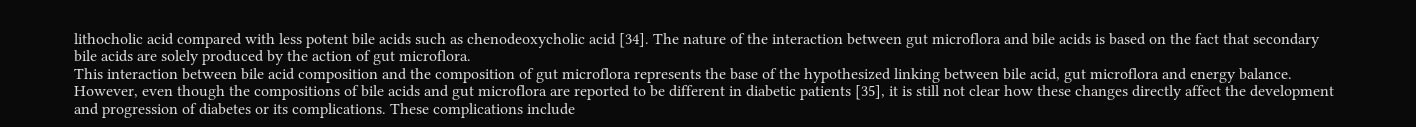lithocholic acid compared with less potent bile acids such as chenodeoxycholic acid [34]. The nature of the interaction between gut microflora and bile acids is based on the fact that secondary bile acids are solely produced by the action of gut microflora.
This interaction between bile acid composition and the composition of gut microflora represents the base of the hypothesized linking between bile acid, gut microflora and energy balance. However, even though the compositions of bile acids and gut microflora are reported to be different in diabetic patients [35], it is still not clear how these changes directly affect the development and progression of diabetes or its complications. These complications include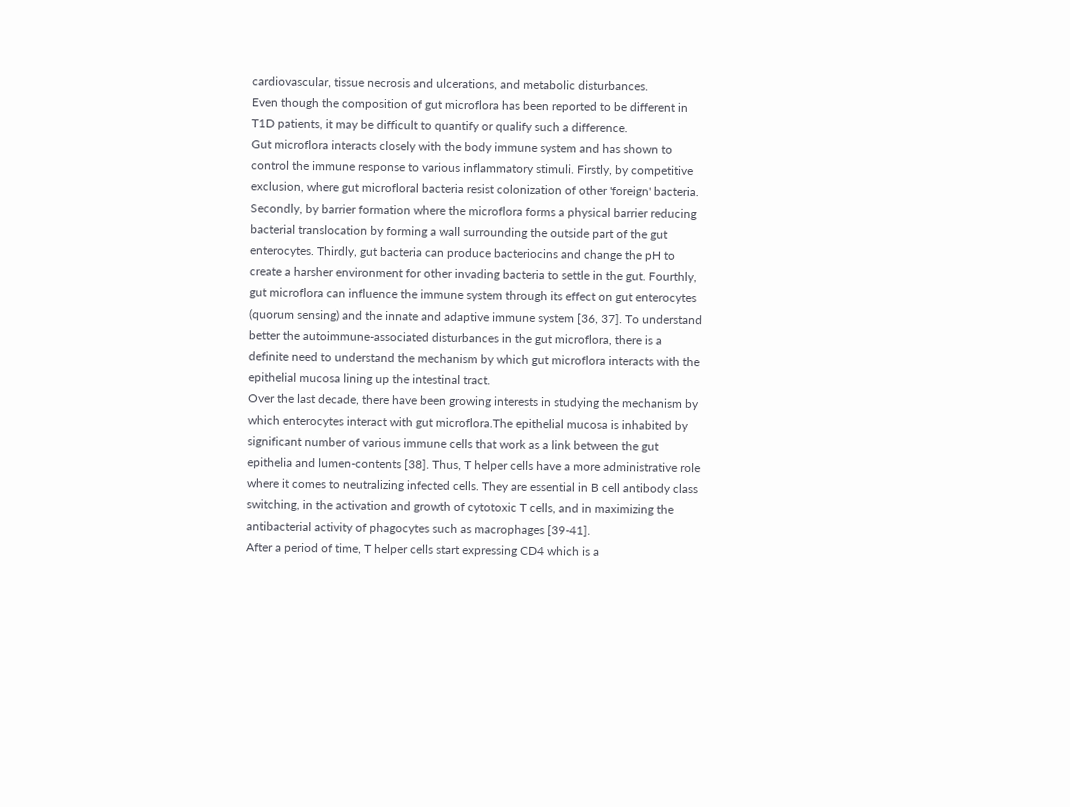cardiovascular, tissue necrosis and ulcerations, and metabolic disturbances.
Even though the composition of gut microflora has been reported to be different in T1D patients, it may be difficult to quantify or qualify such a difference.
Gut microflora interacts closely with the body immune system and has shown to control the immune response to various inflammatory stimuli. Firstly, by competitive exclusion, where gut microfloral bacteria resist colonization of other 'foreign' bacteria. Secondly, by barrier formation where the microflora forms a physical barrier reducing bacterial translocation by forming a wall surrounding the outside part of the gut enterocytes. Thirdly, gut bacteria can produce bacteriocins and change the pH to create a harsher environment for other invading bacteria to settle in the gut. Fourthly, gut microflora can influence the immune system through its effect on gut enterocytes (quorum sensing) and the innate and adaptive immune system [36, 37]. To understand better the autoimmune-associated disturbances in the gut microflora, there is a definite need to understand the mechanism by which gut microflora interacts with the epithelial mucosa lining up the intestinal tract.
Over the last decade, there have been growing interests in studying the mechanism by which enterocytes interact with gut microflora.The epithelial mucosa is inhabited by significant number of various immune cells that work as a link between the gut epithelia and lumen-contents [38]. Thus, T helper cells have a more administrative role where it comes to neutralizing infected cells. They are essential in B cell antibody class switching, in the activation and growth of cytotoxic T cells, and in maximizing the antibacterial activity of phagocytes such as macrophages [39-41].
After a period of time, T helper cells start expressing CD4 which is a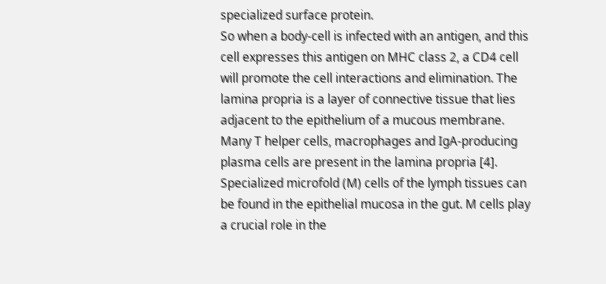specialized surface protein.
So when a body-cell is infected with an antigen, and this cell expresses this antigen on MHC class 2, a CD4 cell will promote the cell interactions and elimination. The lamina propria is a layer of connective tissue that lies adjacent to the epithelium of a mucous membrane.
Many T helper cells, macrophages and IgA-producing plasma cells are present in the lamina propria [4].
Specialized microfold (M) cells of the lymph tissues can be found in the epithelial mucosa in the gut. M cells play a crucial role in the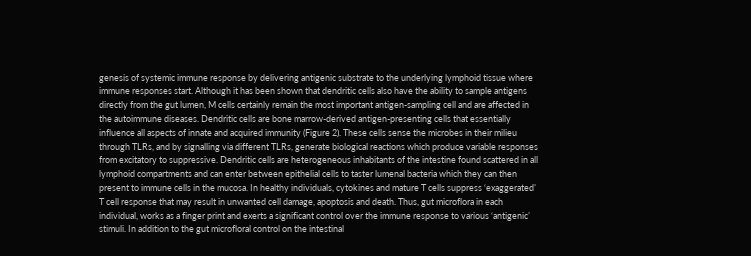genesis of systemic immune response by delivering antigenic substrate to the underlying lymphoid tissue where immune responses start. Although it has been shown that dendritic cells also have the ability to sample antigens directly from the gut lumen, M cells certainly remain the most important antigen-sampling cell and are affected in the autoimmune diseases. Dendritic cells are bone marrow-derived antigen-presenting cells that essentially influence all aspects of innate and acquired immunity (Figure 2). These cells sense the microbes in their milieu through TLRs, and by signalling via different TLRs, generate biological reactions which produce variable responses from excitatory to suppressive. Dendritic cells are heterogeneous inhabitants of the intestine found scattered in all lymphoid compartments and can enter between epithelial cells to taster lumenal bacteria which they can then present to immune cells in the mucosa. In healthy individuals, cytokines and mature T cells suppress ‘exaggerated’ T cell response that may result in unwanted cell damage, apoptosis and death. Thus, gut microflora in each individual, works as a finger print and exerts a significant control over the immune response to various ‘antigenic’ stimuli. In addition to the gut microfloral control on the intestinal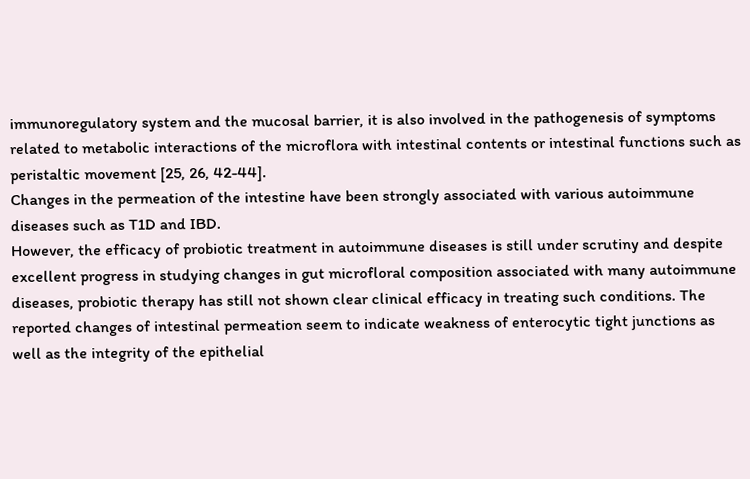immunoregulatory system and the mucosal barrier, it is also involved in the pathogenesis of symptoms related to metabolic interactions of the microflora with intestinal contents or intestinal functions such as peristaltic movement [25, 26, 42-44].
Changes in the permeation of the intestine have been strongly associated with various autoimmune diseases such as T1D and IBD.
However, the efficacy of probiotic treatment in autoimmune diseases is still under scrutiny and despite excellent progress in studying changes in gut microfloral composition associated with many autoimmune diseases, probiotic therapy has still not shown clear clinical efficacy in treating such conditions. The reported changes of intestinal permeation seem to indicate weakness of enterocytic tight junctions as well as the integrity of the epithelial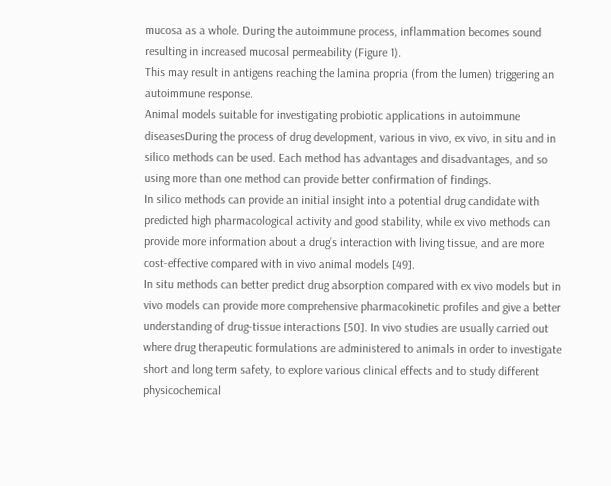mucosa as a whole. During the autoimmune process, inflammation becomes sound resulting in increased mucosal permeability (Figure 1).
This may result in antigens reaching the lamina propria (from the lumen) triggering an autoimmune response.
Animal models suitable for investigating probiotic applications in autoimmune diseasesDuring the process of drug development, various in vivo, ex vivo, in situ and in silico methods can be used. Each method has advantages and disadvantages, and so using more than one method can provide better confirmation of findings.
In silico methods can provide an initial insight into a potential drug candidate with predicted high pharmacological activity and good stability, while ex vivo methods can provide more information about a drug’s interaction with living tissue, and are more cost-effective compared with in vivo animal models [49].
In situ methods can better predict drug absorption compared with ex vivo models but in vivo models can provide more comprehensive pharmacokinetic profiles and give a better understanding of drug-tissue interactions [50]. In vivo studies are usually carried out where drug therapeutic formulations are administered to animals in order to investigate short and long term safety, to explore various clinical effects and to study different physicochemical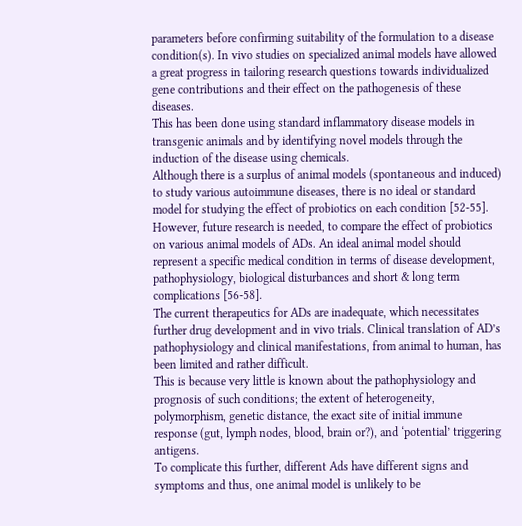parameters before confirming suitability of the formulation to a disease condition(s). In vivo studies on specialized animal models have allowed a great progress in tailoring research questions towards individualized gene contributions and their effect on the pathogenesis of these diseases.
This has been done using standard inflammatory disease models in transgenic animals and by identifying novel models through the induction of the disease using chemicals.
Although there is a surplus of animal models (spontaneous and induced) to study various autoimmune diseases, there is no ideal or standard model for studying the effect of probiotics on each condition [52-55]. However, future research is needed, to compare the effect of probiotics on various animal models of ADs. An ideal animal model should represent a specific medical condition in terms of disease development, pathophysiology, biological disturbances and short & long term complications [56-58].
The current therapeutics for ADs are inadequate, which necessitates further drug development and in vivo trials. Clinical translation of AD’s pathophysiology and clinical manifestations, from animal to human, has been limited and rather difficult.
This is because very little is known about the pathophysiology and prognosis of such conditions; the extent of heterogeneity, polymorphism, genetic distance, the exact site of initial immune response (gut, lymph nodes, blood, brain or?), and ‘potential’ triggering antigens.
To complicate this further, different Ads have different signs and symptoms and thus, one animal model is unlikely to be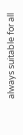always suitable for all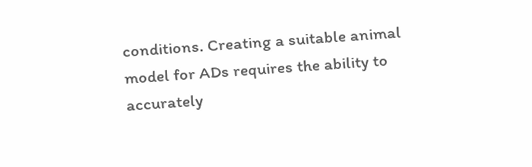conditions. Creating a suitable animal model for ADs requires the ability to accurately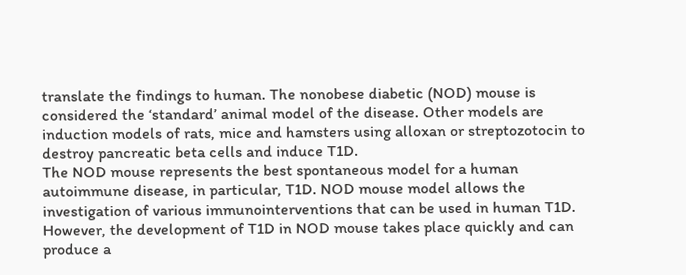translate the findings to human. The nonobese diabetic (NOD) mouse is considered the ‘standard’ animal model of the disease. Other models are induction models of rats, mice and hamsters using alloxan or streptozotocin to destroy pancreatic beta cells and induce T1D.
The NOD mouse represents the best spontaneous model for a human autoimmune disease, in particular, T1D. NOD mouse model allows the investigation of various immunointerventions that can be used in human T1D. However, the development of T1D in NOD mouse takes place quickly and can produce a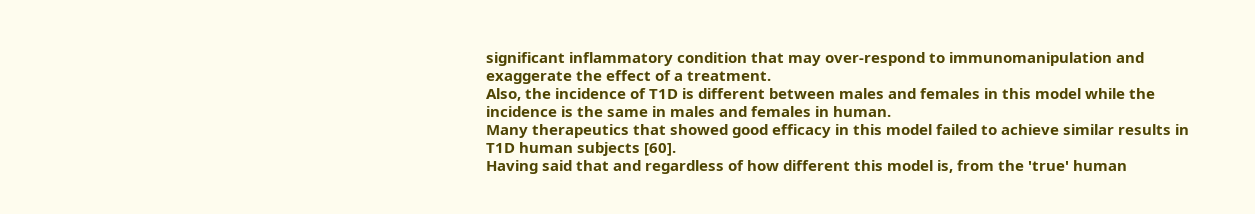significant inflammatory condition that may over-respond to immunomanipulation and exaggerate the effect of a treatment.
Also, the incidence of T1D is different between males and females in this model while the incidence is the same in males and females in human.
Many therapeutics that showed good efficacy in this model failed to achieve similar results in T1D human subjects [60].
Having said that and regardless of how different this model is, from the 'true' human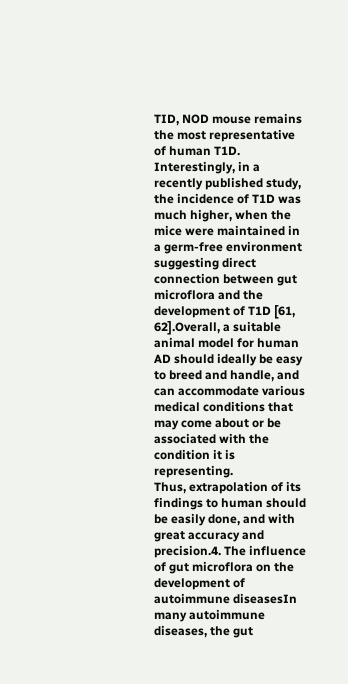TID, NOD mouse remains the most representative of human T1D. Interestingly, in a recently published study, the incidence of T1D was much higher, when the mice were maintained in a germ-free environment suggesting direct connection between gut microflora and the development of T1D [61, 62].Overall, a suitable animal model for human AD should ideally be easy to breed and handle, and can accommodate various medical conditions that may come about or be associated with the condition it is representing.
Thus, extrapolation of its findings to human should be easily done, and with great accuracy and precision.4. The influence of gut microflora on the development of autoimmune diseasesIn many autoimmune diseases, the gut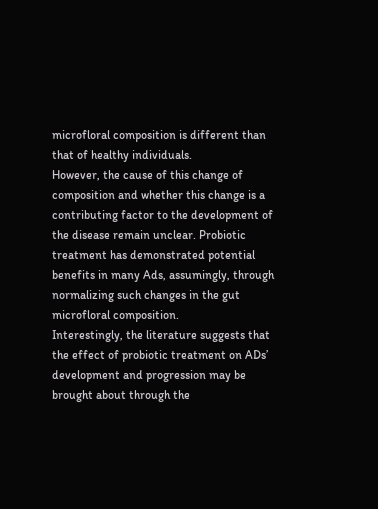microfloral composition is different than that of healthy individuals.
However, the cause of this change of composition and whether this change is a contributing factor to the development of the disease remain unclear. Probiotic treatment has demonstrated potential benefits in many Ads, assumingly, through normalizing such changes in the gut microfloral composition.
Interestingly, the literature suggests that the effect of probiotic treatment on ADs’ development and progression may be brought about through the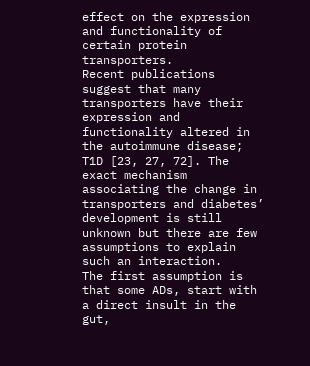effect on the expression and functionality of certain protein transporters.
Recent publications suggest that many transporters have their expression and functionality altered in the autoimmune disease; T1D [23, 27, 72]. The exact mechanism associating the change in transporters and diabetes’ development is still unknown but there are few assumptions to explain such an interaction.
The first assumption is that some ADs, start with a direct insult in the gut,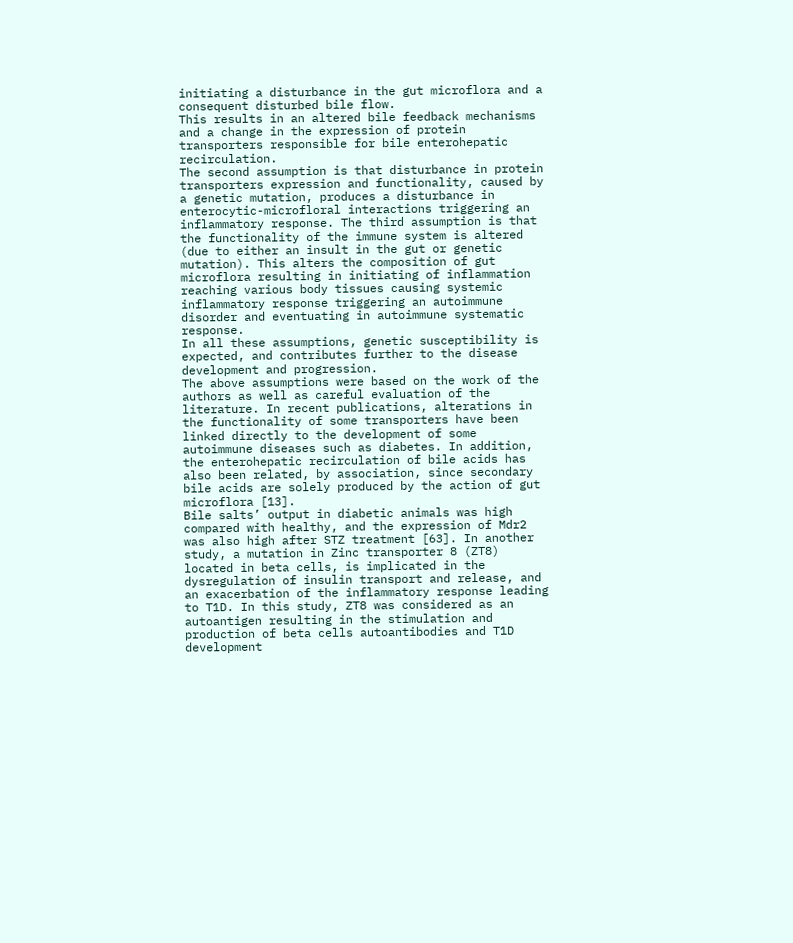initiating a disturbance in the gut microflora and a consequent disturbed bile flow.
This results in an altered bile feedback mechanisms and a change in the expression of protein transporters responsible for bile enterohepatic recirculation.
The second assumption is that disturbance in protein transporters expression and functionality, caused by a genetic mutation, produces a disturbance in enterocytic-microfloral interactions triggering an inflammatory response. The third assumption is that the functionality of the immune system is altered (due to either an insult in the gut or genetic mutation). This alters the composition of gut microflora resulting in initiating of inflammation reaching various body tissues causing systemic inflammatory response triggering an autoimmune disorder and eventuating in autoimmune systematic response.
In all these assumptions, genetic susceptibility is expected, and contributes further to the disease development and progression.
The above assumptions were based on the work of the authors as well as careful evaluation of the literature. In recent publications, alterations in the functionality of some transporters have been linked directly to the development of some autoimmune diseases such as diabetes. In addition, the enterohepatic recirculation of bile acids has also been related, by association, since secondary bile acids are solely produced by the action of gut microflora [13].
Bile salts’ output in diabetic animals was high compared with healthy, and the expression of Mdr2 was also high after STZ treatment [63]. In another study, a mutation in Zinc transporter 8 (ZT8) located in beta cells, is implicated in the dysregulation of insulin transport and release, and an exacerbation of the inflammatory response leading to T1D. In this study, ZT8 was considered as an autoantigen resulting in the stimulation and production of beta cells autoantibodies and T1D development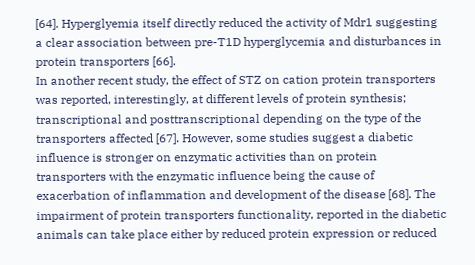[64]. Hyperglyemia itself directly reduced the activity of Mdr1 suggesting a clear association between pre-T1D hyperglycemia and disturbances in protein transporters [66].
In another recent study, the effect of STZ on cation protein transporters was reported, interestingly, at different levels of protein synthesis; transcriptional and posttranscriptional depending on the type of the transporters affected [67]. However, some studies suggest a diabetic influence is stronger on enzymatic activities than on protein transporters with the enzymatic influence being the cause of exacerbation of inflammation and development of the disease [68]. The impairment of protein transporters functionality, reported in the diabetic animals can take place either by reduced protein expression or reduced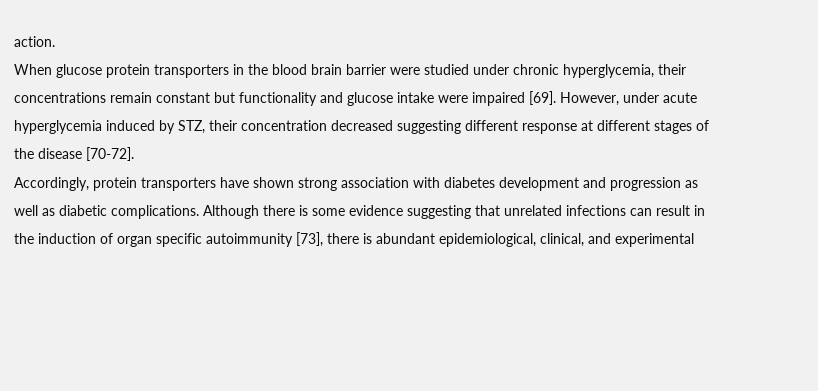action.
When glucose protein transporters in the blood brain barrier were studied under chronic hyperglycemia, their concentrations remain constant but functionality and glucose intake were impaired [69]. However, under acute hyperglycemia induced by STZ, their concentration decreased suggesting different response at different stages of the disease [70-72].
Accordingly, protein transporters have shown strong association with diabetes development and progression as well as diabetic complications. Although there is some evidence suggesting that unrelated infections can result in the induction of organ specific autoimmunity [73], there is abundant epidemiological, clinical, and experimental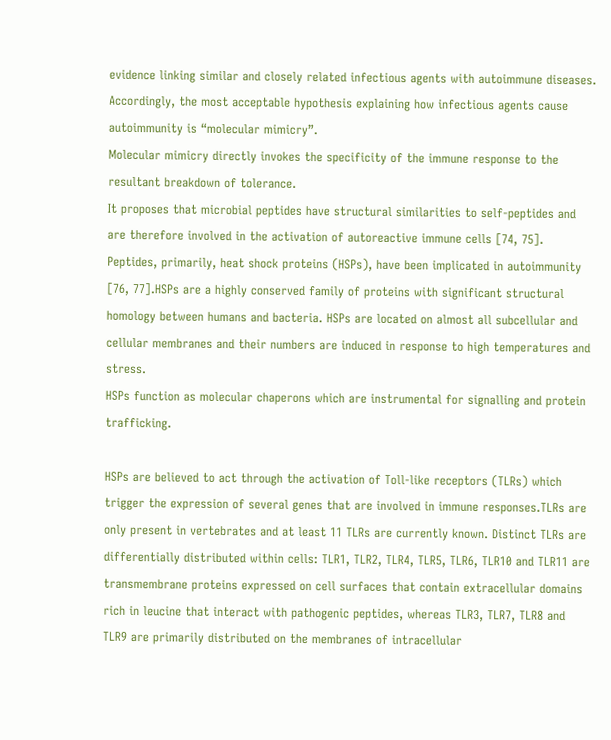evidence linking similar and closely related infectious agents with autoimmune diseases. Accordingly, the most acceptable hypothesis explaining how infectious agents cause autoimmunity is “molecular mimicry”.
Molecular mimicry directly invokes the specificity of the immune response to the resultant breakdown of tolerance.
It proposes that microbial peptides have structural similarities to self-peptides and are therefore involved in the activation of autoreactive immune cells [74, 75].
Peptides, primarily, heat shock proteins (HSPs), have been implicated in autoimmunity [76, 77].HSPs are a highly conserved family of proteins with significant structural homology between humans and bacteria. HSPs are located on almost all subcellular and cellular membranes and their numbers are induced in response to high temperatures and stress.
HSPs function as molecular chaperons which are instrumental for signalling and protein trafficking.

HSPs are believed to act through the activation of Toll-like receptors (TLRs) which trigger the expression of several genes that are involved in immune responses.TLRs are only present in vertebrates and at least 11 TLRs are currently known. Distinct TLRs are differentially distributed within cells: TLR1, TLR2, TLR4, TLR5, TLR6, TLR10 and TLR11 are transmembrane proteins expressed on cell surfaces that contain extracellular domains rich in leucine that interact with pathogenic peptides, whereas TLR3, TLR7, TLR8 and TLR9 are primarily distributed on the membranes of intracellular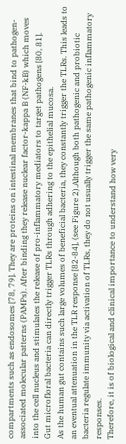compartments such as endosomes [78, 79]. They are proteins on intestinal membranes that bind to pathogen-associated molecular patterns (PAMPs). After binding they release nuclear factor-kappa B (NF-kB) which moves into the cell nucleus and stimulates the release of pro-inflammatory mediators to target pathogens [80, 81].
Gut microfloral bacteria can directly trigger TLRs through adhering to the epithelial mucosa.
As the human gut contains such large volumes of beneficial bacteria, they constantly trigger the TLRs. This leads to an eventual attenuation in the TLR response [82-84], (see Figure 2).Although both pathogenic and probiotic bacteria regulate immunity via activation of TLRs, they do not usually trigger the same pathogenic inflammatory responses.
Therefore, it is of biological and clinical importance to understand how very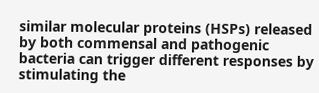similar molecular proteins (HSPs) released by both commensal and pathogenic bacteria can trigger different responses by stimulating the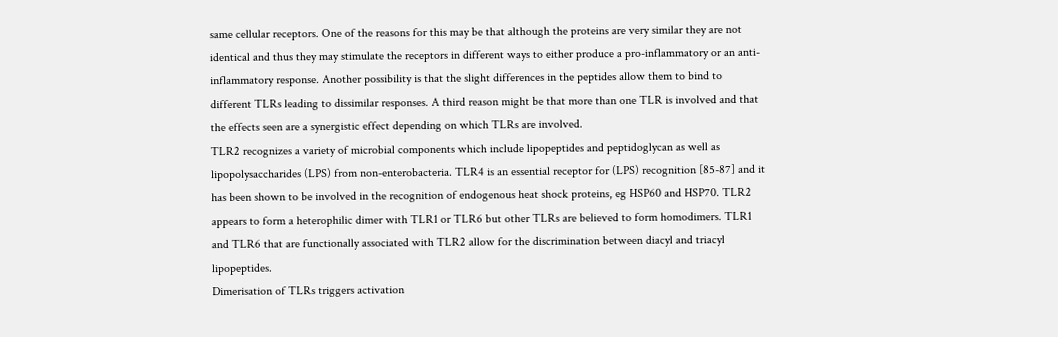same cellular receptors. One of the reasons for this may be that although the proteins are very similar they are not identical and thus they may stimulate the receptors in different ways to either produce a pro-inflammatory or an anti-inflammatory response. Another possibility is that the slight differences in the peptides allow them to bind to different TLRs leading to dissimilar responses. A third reason might be that more than one TLR is involved and that the effects seen are a synergistic effect depending on which TLRs are involved.
TLR2 recognizes a variety of microbial components which include lipopeptides and peptidoglycan as well as lipopolysaccharides (LPS) from non-enterobacteria. TLR4 is an essential receptor for (LPS) recognition [85-87] and it has been shown to be involved in the recognition of endogenous heat shock proteins, eg HSP60 and HSP70. TLR2 appears to form a heterophilic dimer with TLR1 or TLR6 but other TLRs are believed to form homodimers. TLR1 and TLR6 that are functionally associated with TLR2 allow for the discrimination between diacyl and triacyl lipopeptides.
Dimerisation of TLRs triggers activation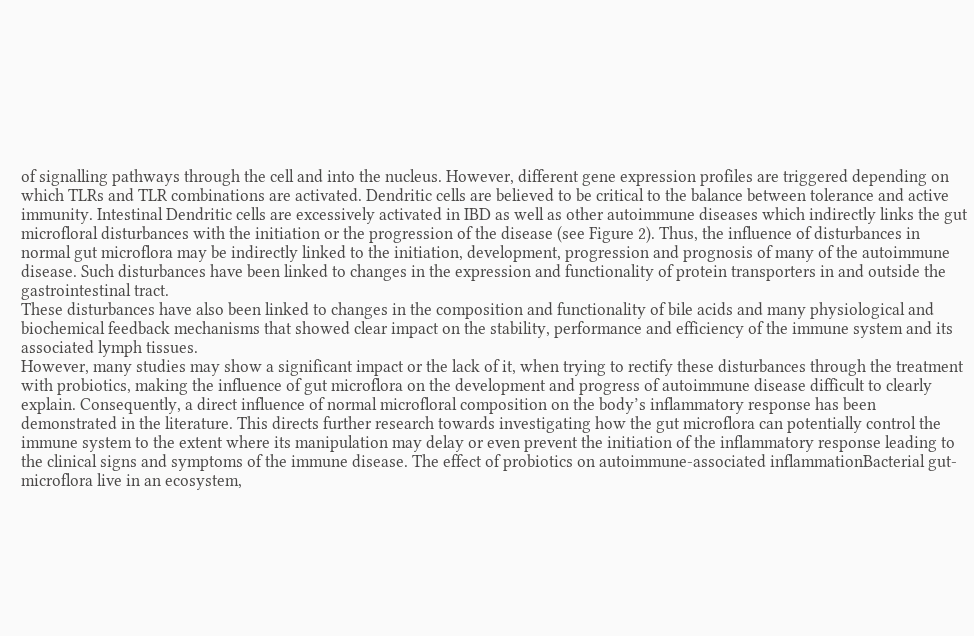of signalling pathways through the cell and into the nucleus. However, different gene expression profiles are triggered depending on which TLRs and TLR combinations are activated. Dendritic cells are believed to be critical to the balance between tolerance and active immunity. Intestinal Dendritic cells are excessively activated in IBD as well as other autoimmune diseases which indirectly links the gut microfloral disturbances with the initiation or the progression of the disease (see Figure 2). Thus, the influence of disturbances in normal gut microflora may be indirectly linked to the initiation, development, progression and prognosis of many of the autoimmune disease. Such disturbances have been linked to changes in the expression and functionality of protein transporters in and outside the gastrointestinal tract.
These disturbances have also been linked to changes in the composition and functionality of bile acids and many physiological and biochemical feedback mechanisms that showed clear impact on the stability, performance and efficiency of the immune system and its associated lymph tissues.
However, many studies may show a significant impact or the lack of it, when trying to rectify these disturbances through the treatment with probiotics, making the influence of gut microflora on the development and progress of autoimmune disease difficult to clearly explain. Consequently, a direct influence of normal microfloral composition on the body’s inflammatory response has been demonstrated in the literature. This directs further research towards investigating how the gut microflora can potentially control the immune system to the extent where its manipulation may delay or even prevent the initiation of the inflammatory response leading to the clinical signs and symptoms of the immune disease. The effect of probiotics on autoimmune-associated inflammationBacterial gut-microflora live in an ecosystem,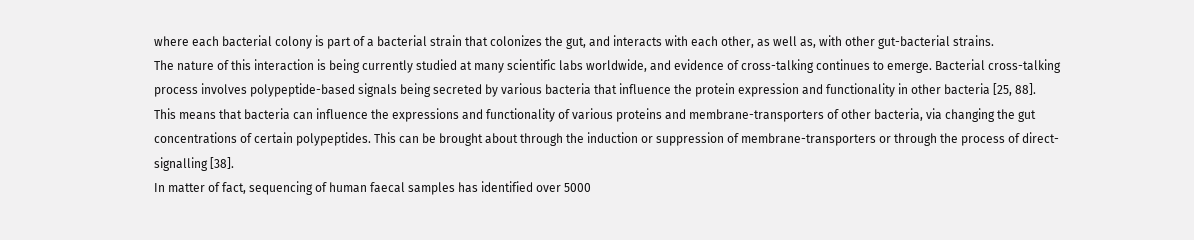where each bacterial colony is part of a bacterial strain that colonizes the gut, and interacts with each other, as well as, with other gut-bacterial strains.
The nature of this interaction is being currently studied at many scientific labs worldwide, and evidence of cross-talking continues to emerge. Bacterial cross-talking process involves polypeptide-based signals being secreted by various bacteria that influence the protein expression and functionality in other bacteria [25, 88].
This means that bacteria can influence the expressions and functionality of various proteins and membrane-transporters of other bacteria, via changing the gut concentrations of certain polypeptides. This can be brought about through the induction or suppression of membrane-transporters or through the process of direct-signalling [38].
In matter of fact, sequencing of human faecal samples has identified over 5000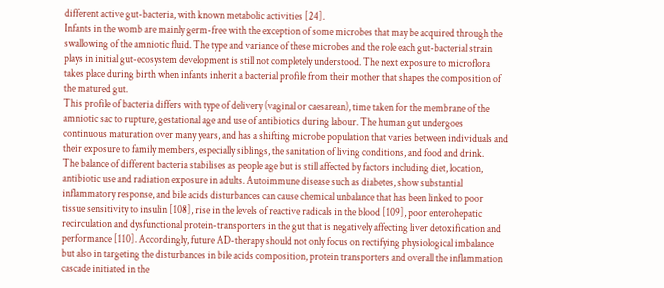different active gut-bacteria, with known metabolic activities [24].
Infants in the womb are mainly germ-free with the exception of some microbes that may be acquired through the swallowing of the amniotic fluid. The type and variance of these microbes and the role each gut-bacterial strain plays in initial gut-ecosystem development is still not completely understood. The next exposure to microflora takes place during birth when infants inherit a bacterial profile from their mother that shapes the composition of the matured gut.
This profile of bacteria differs with type of delivery (vaginal or caesarean), time taken for the membrane of the amniotic sac to rupture, gestational age and use of antibiotics during labour. The human gut undergoes continuous maturation over many years, and has a shifting microbe population that varies between individuals and their exposure to family members, especially siblings, the sanitation of living conditions, and food and drink.
The balance of different bacteria stabilises as people age but is still affected by factors including diet, location, antibiotic use and radiation exposure in adults. Autoimmune disease such as diabetes, show substantial inflammatory response, and bile acids disturbances can cause chemical unbalance that has been linked to poor tissue sensitivity to insulin [108], rise in the levels of reactive radicals in the blood [109], poor enterohepatic recirculation and dysfunctional protein-transporters in the gut that is negatively affecting liver detoxification and performance [110]. Accordingly, future AD-therapy should not only focus on rectifying physiological imbalance but also in targeting the disturbances in bile acids composition, protein transporters and overall the inflammation cascade initiated in the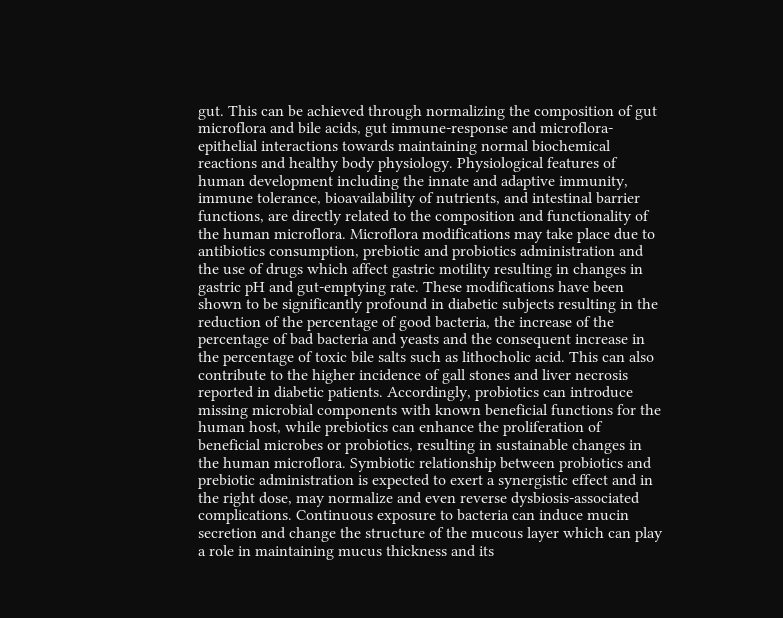gut. This can be achieved through normalizing the composition of gut microflora and bile acids, gut immune-response and microflora-epithelial interactions towards maintaining normal biochemical reactions and healthy body physiology. Physiological features of human development including the innate and adaptive immunity, immune tolerance, bioavailability of nutrients, and intestinal barrier functions, are directly related to the composition and functionality of the human microflora. Microflora modifications may take place due to antibiotics consumption, prebiotic and probiotics administration and the use of drugs which affect gastric motility resulting in changes in gastric pH and gut-emptying rate. These modifications have been shown to be significantly profound in diabetic subjects resulting in the reduction of the percentage of good bacteria, the increase of the percentage of bad bacteria and yeasts and the consequent increase in the percentage of toxic bile salts such as lithocholic acid. This can also contribute to the higher incidence of gall stones and liver necrosis reported in diabetic patients. Accordingly, probiotics can introduce missing microbial components with known beneficial functions for the human host, while prebiotics can enhance the proliferation of beneficial microbes or probiotics, resulting in sustainable changes in the human microflora. Symbiotic relationship between probiotics and prebiotic administration is expected to exert a synergistic effect and in the right dose, may normalize and even reverse dysbiosis-associated complications. Continuous exposure to bacteria can induce mucin secretion and change the structure of the mucous layer which can play a role in maintaining mucus thickness and its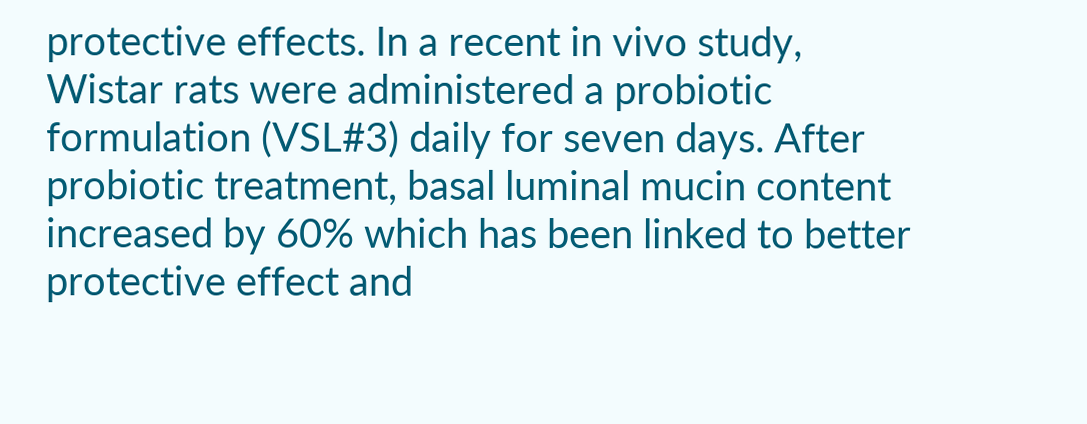protective effects. In a recent in vivo study, Wistar rats were administered a probiotic formulation (VSL#3) daily for seven days. After probiotic treatment, basal luminal mucin content increased by 60% which has been linked to better protective effect and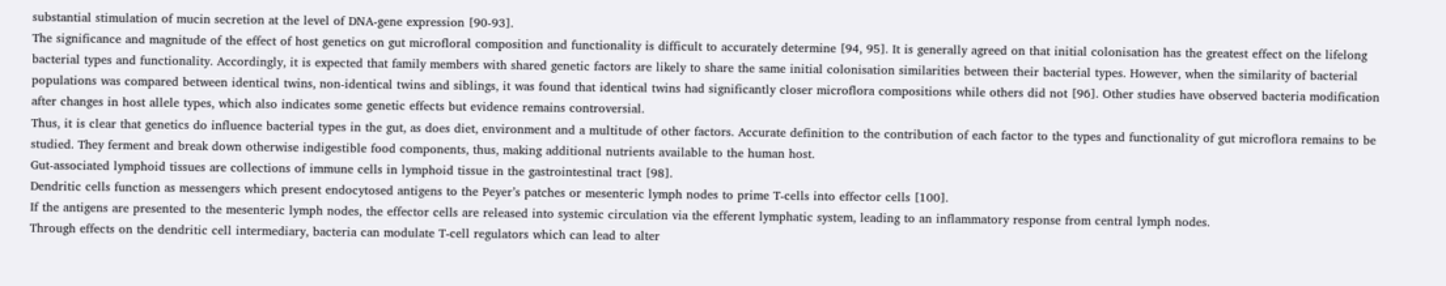substantial stimulation of mucin secretion at the level of DNA-gene expression [90-93].
The significance and magnitude of the effect of host genetics on gut microfloral composition and functionality is difficult to accurately determine [94, 95]. It is generally agreed on that initial colonisation has the greatest effect on the lifelong bacterial types and functionality. Accordingly, it is expected that family members with shared genetic factors are likely to share the same initial colonisation similarities between their bacterial types. However, when the similarity of bacterial populations was compared between identical twins, non-identical twins and siblings, it was found that identical twins had significantly closer microflora compositions while others did not [96]. Other studies have observed bacteria modification after changes in host allele types, which also indicates some genetic effects but evidence remains controversial.
Thus, it is clear that genetics do influence bacterial types in the gut, as does diet, environment and a multitude of other factors. Accurate definition to the contribution of each factor to the types and functionality of gut microflora remains to be studied. They ferment and break down otherwise indigestible food components, thus, making additional nutrients available to the human host.
Gut-associated lymphoid tissues are collections of immune cells in lymphoid tissue in the gastrointestinal tract [98].
Dendritic cells function as messengers which present endocytosed antigens to the Peyer’s patches or mesenteric lymph nodes to prime T-cells into effector cells [100].
If the antigens are presented to the mesenteric lymph nodes, the effector cells are released into systemic circulation via the efferent lymphatic system, leading to an inflammatory response from central lymph nodes.
Through effects on the dendritic cell intermediary, bacteria can modulate T-cell regulators which can lead to alter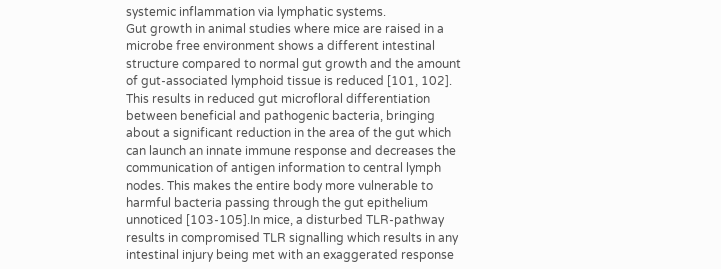systemic inflammation via lymphatic systems.
Gut growth in animal studies where mice are raised in a microbe free environment shows a different intestinal structure compared to normal gut growth and the amount of gut-associated lymphoid tissue is reduced [101, 102]. This results in reduced gut microfloral differentiation between beneficial and pathogenic bacteria, bringing about a significant reduction in the area of the gut which can launch an innate immune response and decreases the communication of antigen information to central lymph nodes. This makes the entire body more vulnerable to harmful bacteria passing through the gut epithelium unnoticed [103-105].In mice, a disturbed TLR-pathway results in compromised TLR signalling which results in any intestinal injury being met with an exaggerated response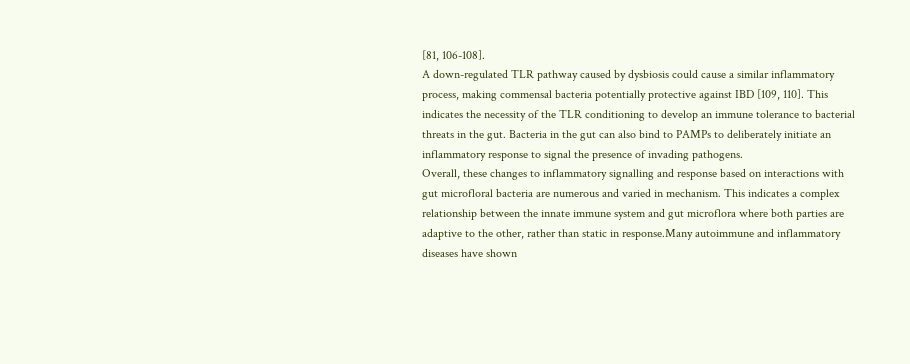[81, 106-108].
A down-regulated TLR pathway caused by dysbiosis could cause a similar inflammatory process, making commensal bacteria potentially protective against IBD [109, 110]. This indicates the necessity of the TLR conditioning to develop an immune tolerance to bacterial threats in the gut. Bacteria in the gut can also bind to PAMPs to deliberately initiate an inflammatory response to signal the presence of invading pathogens.
Overall, these changes to inflammatory signalling and response based on interactions with gut microfloral bacteria are numerous and varied in mechanism. This indicates a complex relationship between the innate immune system and gut microflora where both parties are adaptive to the other, rather than static in response.Many autoimmune and inflammatory diseases have shown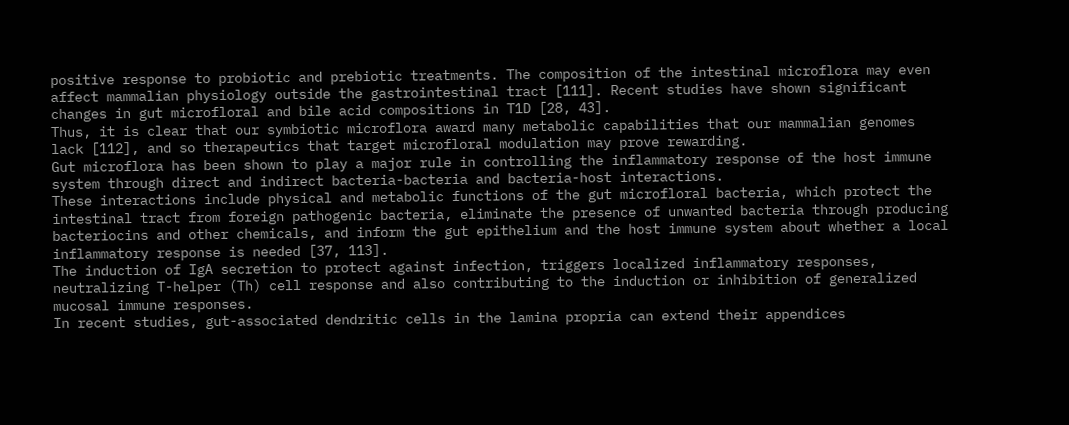positive response to probiotic and prebiotic treatments. The composition of the intestinal microflora may even affect mammalian physiology outside the gastrointestinal tract [111]. Recent studies have shown significant changes in gut microfloral and bile acid compositions in T1D [28, 43].
Thus, it is clear that our symbiotic microflora award many metabolic capabilities that our mammalian genomes lack [112], and so therapeutics that target microfloral modulation may prove rewarding.
Gut microflora has been shown to play a major rule in controlling the inflammatory response of the host immune system through direct and indirect bacteria-bacteria and bacteria-host interactions.
These interactions include physical and metabolic functions of the gut microfloral bacteria, which protect the intestinal tract from foreign pathogenic bacteria, eliminate the presence of unwanted bacteria through producing bacteriocins and other chemicals, and inform the gut epithelium and the host immune system about whether a local inflammatory response is needed [37, 113].
The induction of IgA secretion to protect against infection, triggers localized inflammatory responses, neutralizing T-helper (Th) cell response and also contributing to the induction or inhibition of generalized mucosal immune responses.
In recent studies, gut-associated dendritic cells in the lamina propria can extend their appendices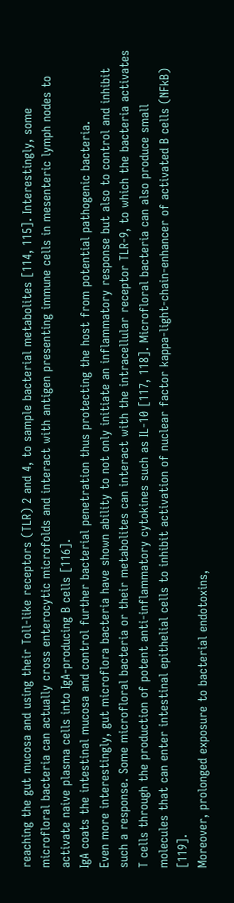reaching the gut mucosa and using their Toll-like receptors (TLR) 2 and 4, to sample bacterial metabolites [114, 115]. Interestingly, some microfloral bacteria can actually cross enterocytic microfolds and interact with antigen presenting immune cells in mesenteric lymph nodes to activate naive plasma cells into IgA-producing B cells [116].
IgA coats the intestinal mucosa and control further bacterial penetration thus protecting the host from potential pathogenic bacteria.
Even more interestingly, gut microflora bacteria have shown ability to not only initiate an inflammatory response but also to control and inhibit such a response. Some microfloral bacteria or their metabolites can interact with the intracellular receptor TLR-9, to which the bacteria activates T cells through the production of potent anti-inflammatory cytokines such as IL-10 [117, 118]. Microfloral bacteria can also produce small molecules that can enter intestinal epithelial cells to inhibit activation of nuclear factor kappa-light-chain-enhancer of activated B cells (NFkB) [119].
Moreover, prolonged exposure to bacterial endotoxins,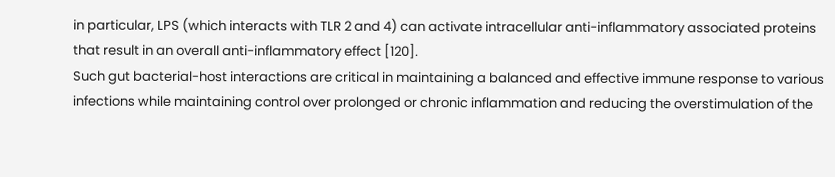in particular, LPS (which interacts with TLR 2 and 4) can activate intracellular anti-inflammatory associated proteins that result in an overall anti-inflammatory effect [120].
Such gut bacterial-host interactions are critical in maintaining a balanced and effective immune response to various infections while maintaining control over prolonged or chronic inflammation and reducing the overstimulation of the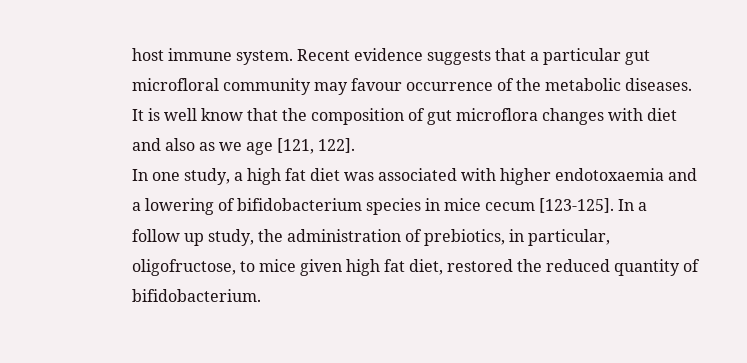host immune system. Recent evidence suggests that a particular gut microfloral community may favour occurrence of the metabolic diseases. It is well know that the composition of gut microflora changes with diet and also as we age [121, 122].
In one study, a high fat diet was associated with higher endotoxaemia and a lowering of bifidobacterium species in mice cecum [123-125]. In a follow up study, the administration of prebiotics, in particular, oligofructose, to mice given high fat diet, restored the reduced quantity of bifidobacterium.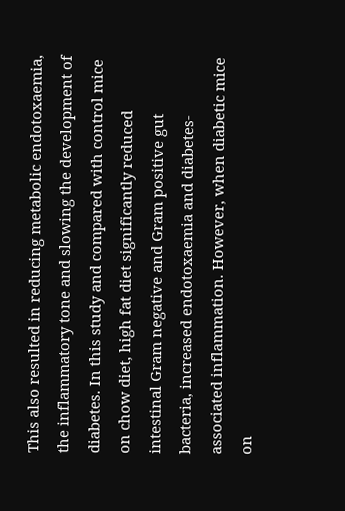This also resulted in reducing metabolic endotoxaemia, the inflammatory tone and slowing the development of diabetes. In this study and compared with control mice on chow diet, high fat diet significantly reduced intestinal Gram negative and Gram positive gut bacteria, increased endotoxaemia and diabetes-associated inflammation. However, when diabetic mice on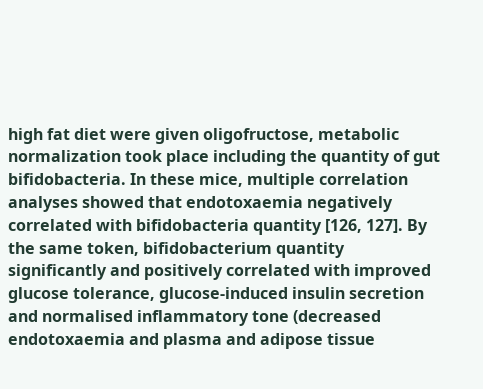high fat diet were given oligofructose, metabolic normalization took place including the quantity of gut bifidobacteria. In these mice, multiple correlation analyses showed that endotoxaemia negatively correlated with bifidobacteria quantity [126, 127]. By the same token, bifidobacterium quantity significantly and positively correlated with improved glucose tolerance, glucose-induced insulin secretion and normalised inflammatory tone (decreased endotoxaemia and plasma and adipose tissue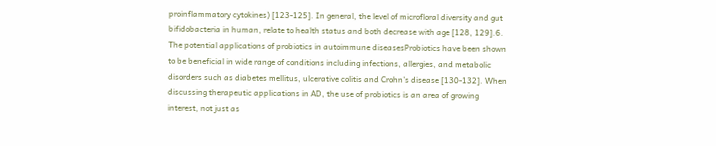proinflammatory cytokines) [123-125]. In general, the level of microfloral diversity and gut bifidobacteria in human, relate to health status and both decrease with age [128, 129].6. The potential applications of probiotics in autoimmune diseasesProbiotics have been shown to be beneficial in wide range of conditions including infections, allergies, and metabolic disorders such as diabetes mellitus, ulcerative colitis and Crohn’s disease [130-132]. When discussing therapeutic applications in AD, the use of probiotics is an area of growing interest, not just as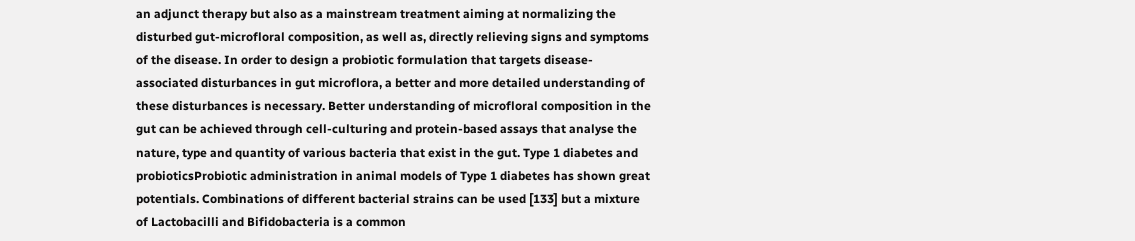an adjunct therapy but also as a mainstream treatment aiming at normalizing the disturbed gut-microfloral composition, as well as, directly relieving signs and symptoms of the disease. In order to design a probiotic formulation that targets disease-associated disturbances in gut microflora, a better and more detailed understanding of these disturbances is necessary. Better understanding of microfloral composition in the gut can be achieved through cell-culturing and protein-based assays that analyse the nature, type and quantity of various bacteria that exist in the gut. Type 1 diabetes and probioticsProbiotic administration in animal models of Type 1 diabetes has shown great potentials. Combinations of different bacterial strains can be used [133] but a mixture of Lactobacilli and Bifidobacteria is a common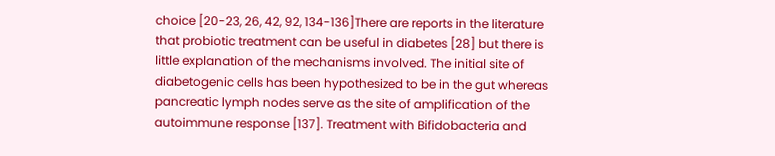choice [20-23, 26, 42, 92, 134-136]There are reports in the literature that probiotic treatment can be useful in diabetes [28] but there is little explanation of the mechanisms involved. The initial site of diabetogenic cells has been hypothesized to be in the gut whereas pancreatic lymph nodes serve as the site of amplification of the autoimmune response [137]. Treatment with Bifidobacteria and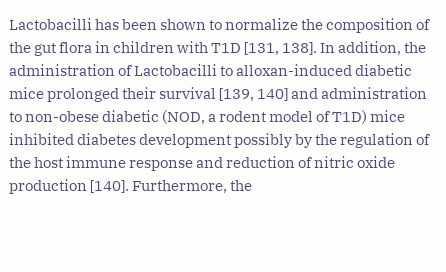Lactobacilli has been shown to normalize the composition of the gut flora in children with T1D [131, 138]. In addition, the administration of Lactobacilli to alloxan-induced diabetic mice prolonged their survival [139, 140] and administration to non-obese diabetic (NOD, a rodent model of T1D) mice inhibited diabetes development possibly by the regulation of the host immune response and reduction of nitric oxide production [140]. Furthermore, the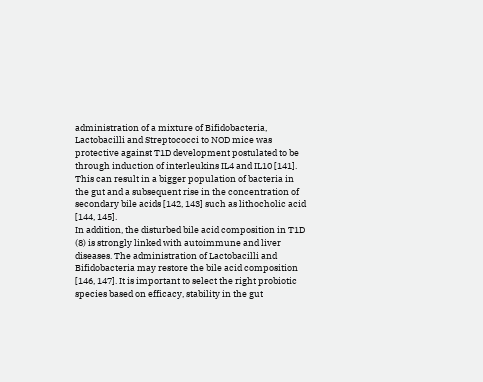administration of a mixture of Bifidobacteria, Lactobacilli and Streptococci to NOD mice was protective against T1D development postulated to be through induction of interleukins IL4 and IL10 [141]. This can result in a bigger population of bacteria in the gut and a subsequent rise in the concentration of secondary bile acids [142, 143] such as lithocholic acid [144, 145].
In addition, the disturbed bile acid composition in T1D (8) is strongly linked with autoimmune and liver diseases. The administration of Lactobacilli and Bifidobacteria may restore the bile acid composition [146, 147]. It is important to select the right probiotic species based on efficacy, stability in the gut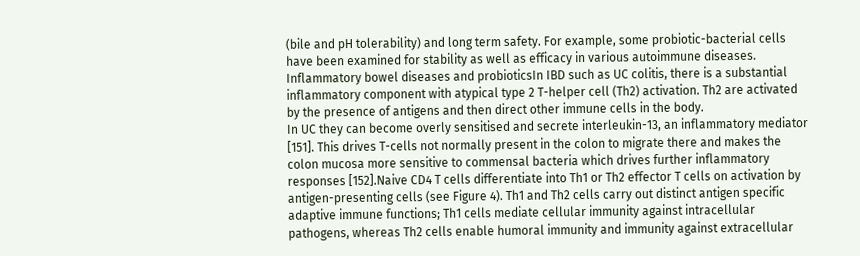(bile and pH tolerability) and long term safety. For example, some probiotic-bacterial cells have been examined for stability as well as efficacy in various autoimmune diseases. Inflammatory bowel diseases and probioticsIn IBD such as UC colitis, there is a substantial inflammatory component with atypical type 2 T-helper cell (Th2) activation. Th2 are activated by the presence of antigens and then direct other immune cells in the body.
In UC they can become overly sensitised and secrete interleukin-13, an inflammatory mediator [151]. This drives T-cells not normally present in the colon to migrate there and makes the colon mucosa more sensitive to commensal bacteria which drives further inflammatory responses [152].Naive CD4 T cells differentiate into Th1 or Th2 effector T cells on activation by antigen-presenting cells (see Figure 4). Th1 and Th2 cells carry out distinct antigen specific adaptive immune functions; Th1 cells mediate cellular immunity against intracellular pathogens, whereas Th2 cells enable humoral immunity and immunity against extracellular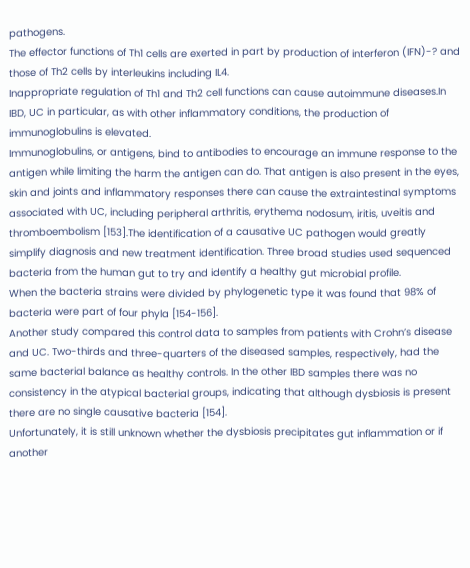pathogens.
The effector functions of Th1 cells are exerted in part by production of interferon (IFN)-? and those of Th2 cells by interleukins including IL4.
Inappropriate regulation of Th1 and Th2 cell functions can cause autoimmune diseases.In IBD, UC in particular, as with other inflammatory conditions, the production of immunoglobulins is elevated.
Immunoglobulins, or antigens, bind to antibodies to encourage an immune response to the antigen while limiting the harm the antigen can do. That antigen is also present in the eyes, skin and joints and inflammatory responses there can cause the extraintestinal symptoms associated with UC, including peripheral arthritis, erythema nodosum, iritis, uveitis and thromboembolism [153].The identification of a causative UC pathogen would greatly simplify diagnosis and new treatment identification. Three broad studies used sequenced bacteria from the human gut to try and identify a healthy gut microbial profile.
When the bacteria strains were divided by phylogenetic type it was found that 98% of bacteria were part of four phyla [154-156].
Another study compared this control data to samples from patients with Crohn’s disease and UC. Two-thirds and three-quarters of the diseased samples, respectively, had the same bacterial balance as healthy controls. In the other IBD samples there was no consistency in the atypical bacterial groups, indicating that although dysbiosis is present there are no single causative bacteria [154].
Unfortunately, it is still unknown whether the dysbiosis precipitates gut inflammation or if another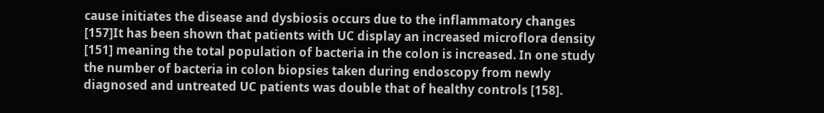cause initiates the disease and dysbiosis occurs due to the inflammatory changes [157]It has been shown that patients with UC display an increased microflora density [151] meaning the total population of bacteria in the colon is increased. In one study the number of bacteria in colon biopsies taken during endoscopy from newly diagnosed and untreated UC patients was double that of healthy controls [158].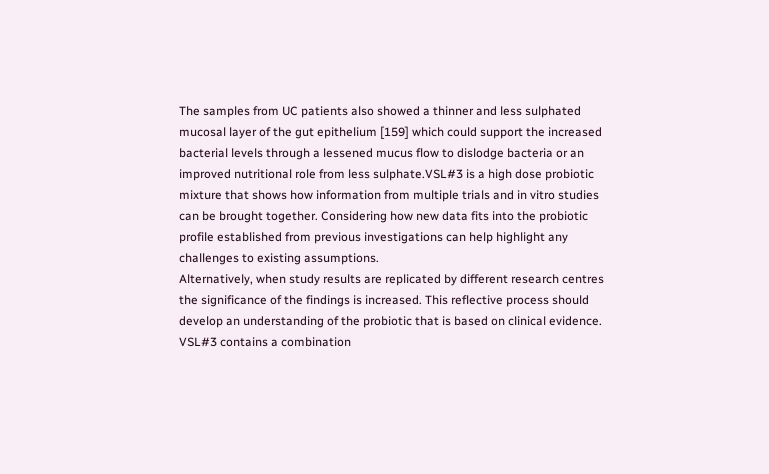The samples from UC patients also showed a thinner and less sulphated mucosal layer of the gut epithelium [159] which could support the increased bacterial levels through a lessened mucus flow to dislodge bacteria or an improved nutritional role from less sulphate.VSL#3 is a high dose probiotic mixture that shows how information from multiple trials and in vitro studies can be brought together. Considering how new data fits into the probiotic profile established from previous investigations can help highlight any challenges to existing assumptions.
Alternatively, when study results are replicated by different research centres the significance of the findings is increased. This reflective process should develop an understanding of the probiotic that is based on clinical evidence. VSL#3 contains a combination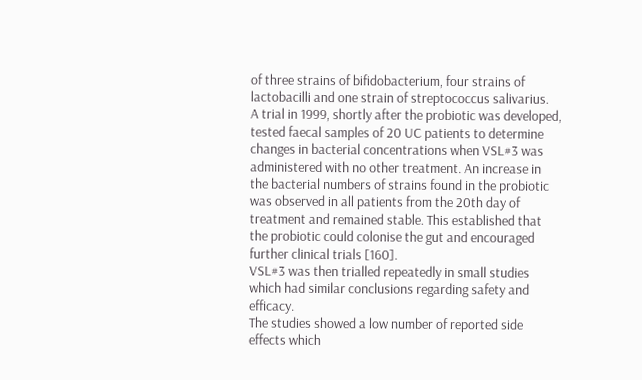of three strains of bifidobacterium, four strains of lactobacilli and one strain of streptococcus salivarius.
A trial in 1999, shortly after the probiotic was developed, tested faecal samples of 20 UC patients to determine changes in bacterial concentrations when VSL#3 was administered with no other treatment. An increase in the bacterial numbers of strains found in the probiotic was observed in all patients from the 20th day of treatment and remained stable. This established that the probiotic could colonise the gut and encouraged further clinical trials [160].
VSL#3 was then trialled repeatedly in small studies which had similar conclusions regarding safety and efficacy.
The studies showed a low number of reported side effects which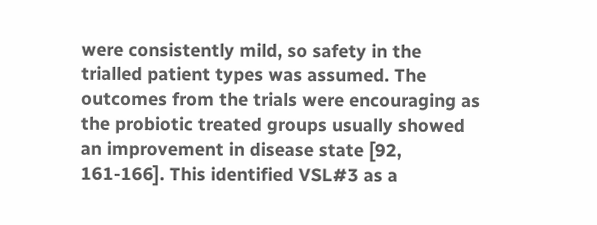were consistently mild, so safety in the trialled patient types was assumed. The outcomes from the trials were encouraging as the probiotic treated groups usually showed an improvement in disease state [92, 161-166]. This identified VSL#3 as a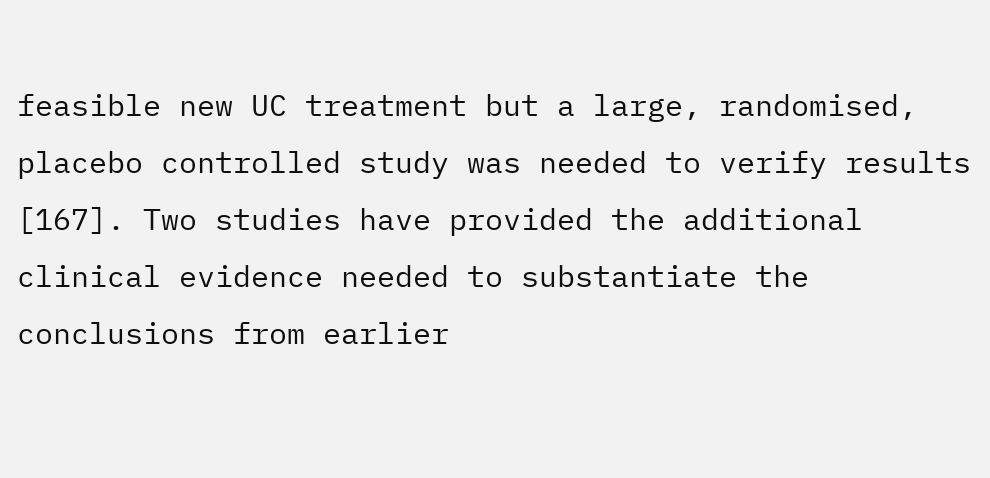feasible new UC treatment but a large, randomised, placebo controlled study was needed to verify results [167]. Two studies have provided the additional clinical evidence needed to substantiate the conclusions from earlier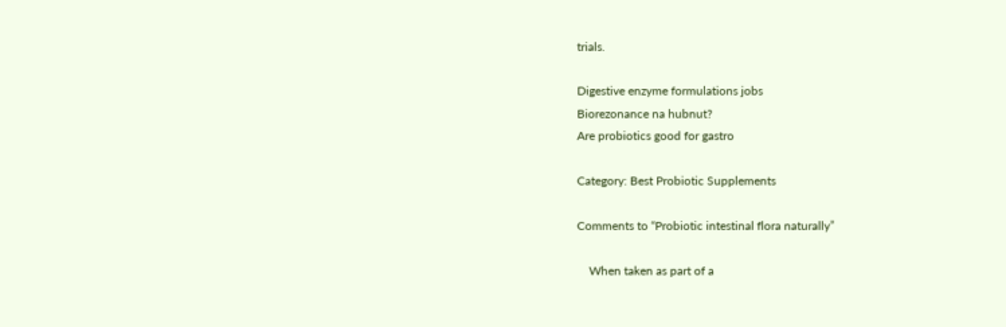trials.

Digestive enzyme formulations jobs
Biorezonance na hubnut?
Are probiotics good for gastro

Category: Best Probiotic Supplements

Comments to “Probiotic intestinal flora naturally”

    When taken as part of a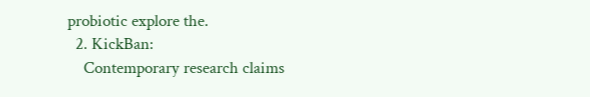probiotic explore the.
  2. KickBan:
    Contemporary research claims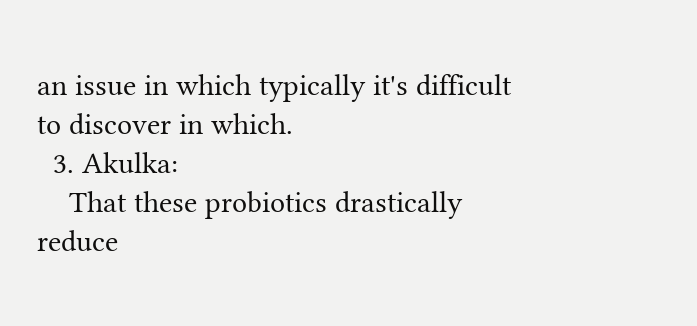an issue in which typically it's difficult to discover in which.
  3. Akulka:
    That these probiotics drastically reduce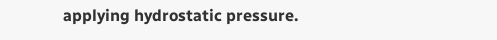applying hydrostatic pressure.